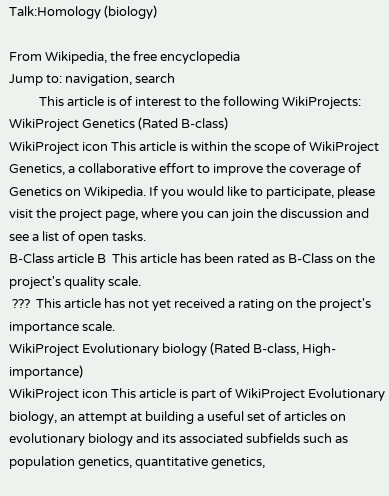Talk:Homology (biology)

From Wikipedia, the free encyclopedia
Jump to: navigation, search
          This article is of interest to the following WikiProjects:
WikiProject Genetics (Rated B-class)
WikiProject icon This article is within the scope of WikiProject Genetics, a collaborative effort to improve the coverage of Genetics on Wikipedia. If you would like to participate, please visit the project page, where you can join the discussion and see a list of open tasks.
B-Class article B  This article has been rated as B-Class on the project's quality scale.
 ???  This article has not yet received a rating on the project's importance scale.
WikiProject Evolutionary biology (Rated B-class, High-importance)
WikiProject icon This article is part of WikiProject Evolutionary biology, an attempt at building a useful set of articles on evolutionary biology and its associated subfields such as population genetics, quantitative genetics,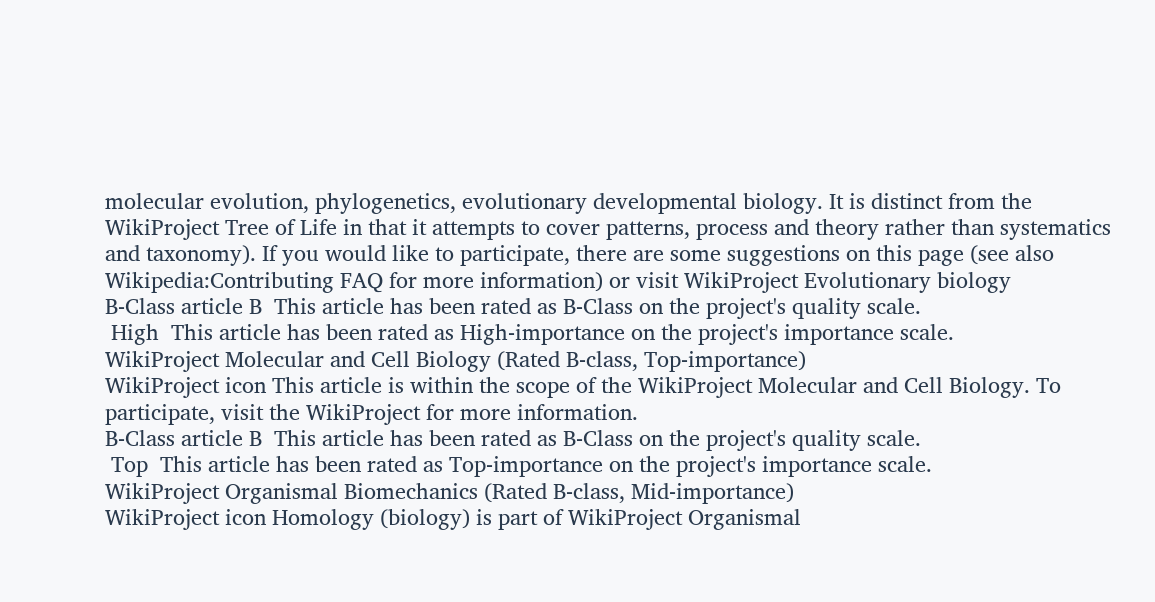molecular evolution, phylogenetics, evolutionary developmental biology. It is distinct from the WikiProject Tree of Life in that it attempts to cover patterns, process and theory rather than systematics and taxonomy). If you would like to participate, there are some suggestions on this page (see also Wikipedia:Contributing FAQ for more information) or visit WikiProject Evolutionary biology
B-Class article B  This article has been rated as B-Class on the project's quality scale.
 High  This article has been rated as High-importance on the project's importance scale.
WikiProject Molecular and Cell Biology (Rated B-class, Top-importance)
WikiProject icon This article is within the scope of the WikiProject Molecular and Cell Biology. To participate, visit the WikiProject for more information.
B-Class article B  This article has been rated as B-Class on the project's quality scale.
 Top  This article has been rated as Top-importance on the project's importance scale.
WikiProject Organismal Biomechanics (Rated B-class, Mid-importance)
WikiProject icon Homology (biology) is part of WikiProject Organismal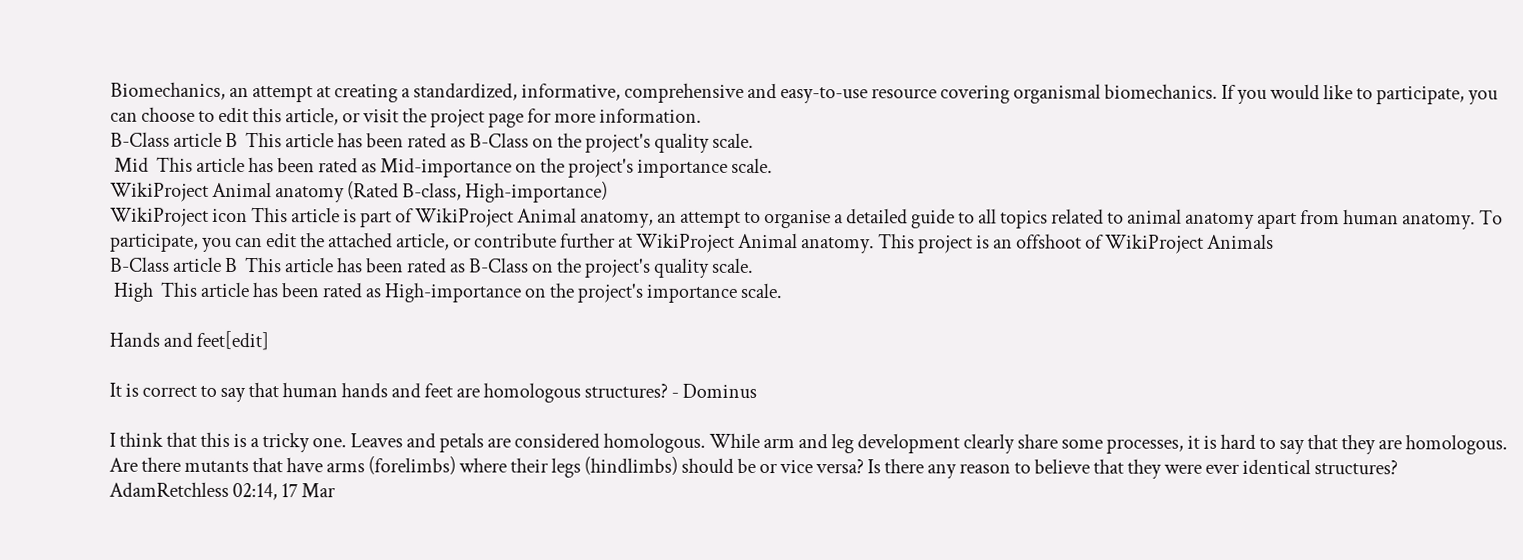Biomechanics, an attempt at creating a standardized, informative, comprehensive and easy-to-use resource covering organismal biomechanics. If you would like to participate, you can choose to edit this article, or visit the project page for more information.
B-Class article B  This article has been rated as B-Class on the project's quality scale.
 Mid  This article has been rated as Mid-importance on the project's importance scale.
WikiProject Animal anatomy (Rated B-class, High-importance)
WikiProject icon This article is part of WikiProject Animal anatomy, an attempt to organise a detailed guide to all topics related to animal anatomy apart from human anatomy. To participate, you can edit the attached article, or contribute further at WikiProject Animal anatomy. This project is an offshoot of WikiProject Animals
B-Class article B  This article has been rated as B-Class on the project's quality scale.
 High  This article has been rated as High-importance on the project's importance scale.

Hands and feet[edit]

It is correct to say that human hands and feet are homologous structures? - Dominus

I think that this is a tricky one. Leaves and petals are considered homologous. While arm and leg development clearly share some processes, it is hard to say that they are homologous. Are there mutants that have arms (forelimbs) where their legs (hindlimbs) should be or vice versa? Is there any reason to believe that they were ever identical structures? AdamRetchless 02:14, 17 Mar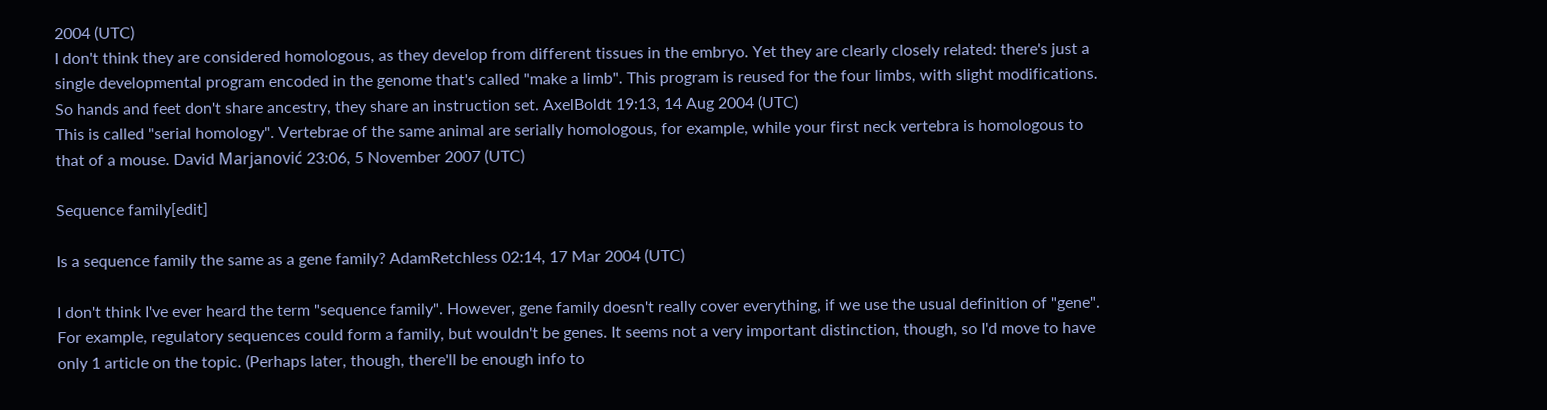2004 (UTC)
I don't think they are considered homologous, as they develop from different tissues in the embryo. Yet they are clearly closely related: there's just a single developmental program encoded in the genome that's called "make a limb". This program is reused for the four limbs, with slight modifications. So hands and feet don't share ancestry, they share an instruction set. AxelBoldt 19:13, 14 Aug 2004 (UTC)
This is called "serial homology". Vertebrae of the same animal are serially homologous, for example, while your first neck vertebra is homologous to that of a mouse. David Marjanović 23:06, 5 November 2007 (UTC)

Sequence family[edit]

Is a sequence family the same as a gene family? AdamRetchless 02:14, 17 Mar 2004 (UTC)

I don't think I've ever heard the term "sequence family". However, gene family doesn't really cover everything, if we use the usual definition of "gene". For example, regulatory sequences could form a family, but wouldn't be genes. It seems not a very important distinction, though, so I'd move to have only 1 article on the topic. (Perhaps later, though, there'll be enough info to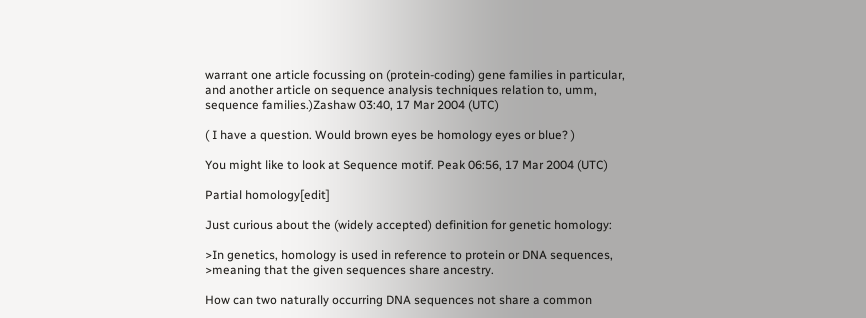warrant one article focussing on (protein-coding) gene families in particular, and another article on sequence analysis techniques relation to, umm, sequence families.)Zashaw 03:40, 17 Mar 2004 (UTC)

( I have a question. Would brown eyes be homology eyes or blue? )

You might like to look at Sequence motif. Peak 06:56, 17 Mar 2004 (UTC)

Partial homology[edit]

Just curious about the (widely accepted) definition for genetic homology:

>In genetics, homology is used in reference to protein or DNA sequences, >meaning that the given sequences share ancestry.

How can two naturally occurring DNA sequences not share a common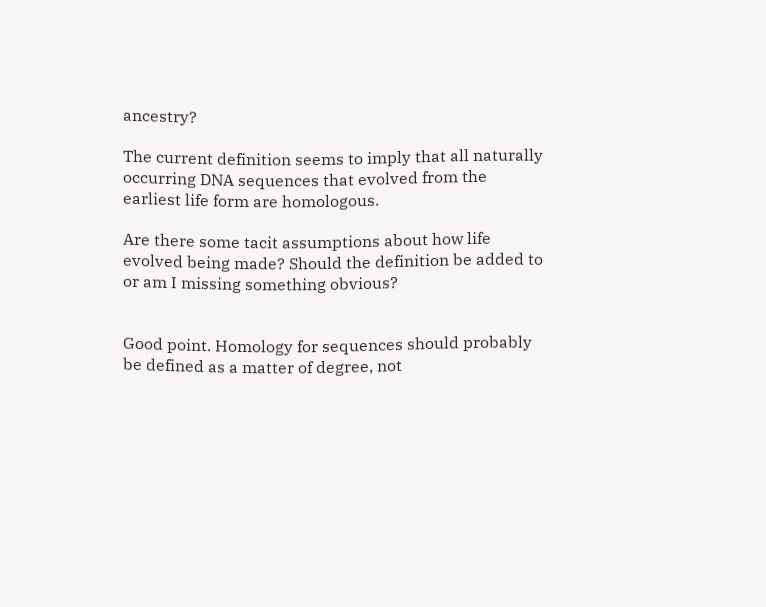ancestry?

The current definition seems to imply that all naturally occurring DNA sequences that evolved from the earliest life form are homologous.

Are there some tacit assumptions about how life evolved being made? Should the definition be added to or am I missing something obvious?


Good point. Homology for sequences should probably be defined as a matter of degree, not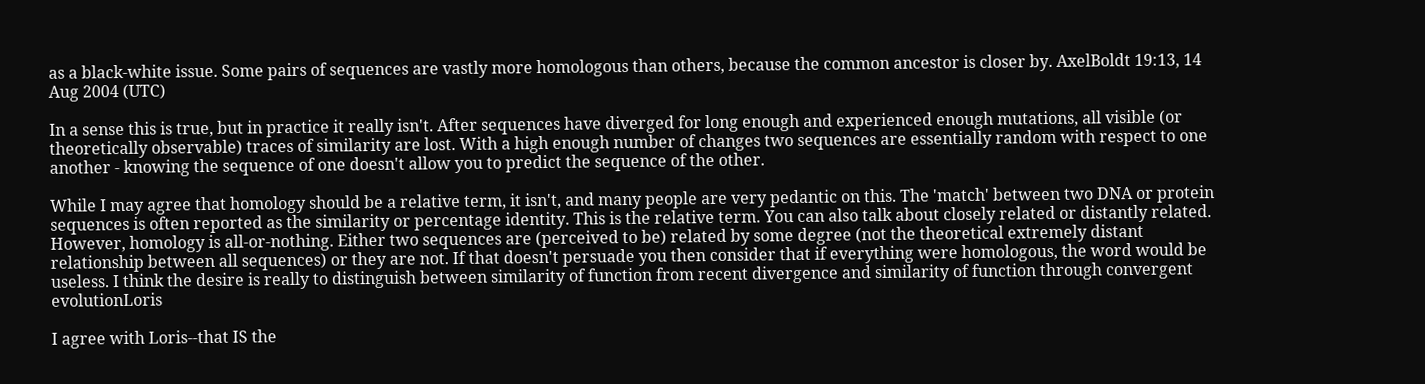as a black-white issue. Some pairs of sequences are vastly more homologous than others, because the common ancestor is closer by. AxelBoldt 19:13, 14 Aug 2004 (UTC)

In a sense this is true, but in practice it really isn't. After sequences have diverged for long enough and experienced enough mutations, all visible (or theoretically observable) traces of similarity are lost. With a high enough number of changes two sequences are essentially random with respect to one another - knowing the sequence of one doesn't allow you to predict the sequence of the other.

While I may agree that homology should be a relative term, it isn't, and many people are very pedantic on this. The 'match' between two DNA or protein sequences is often reported as the similarity or percentage identity. This is the relative term. You can also talk about closely related or distantly related. However, homology is all-or-nothing. Either two sequences are (perceived to be) related by some degree (not the theoretical extremely distant relationship between all sequences) or they are not. If that doesn't persuade you then consider that if everything were homologous, the word would be useless. I think the desire is really to distinguish between similarity of function from recent divergence and similarity of function through convergent evolutionLoris

I agree with Loris--that IS the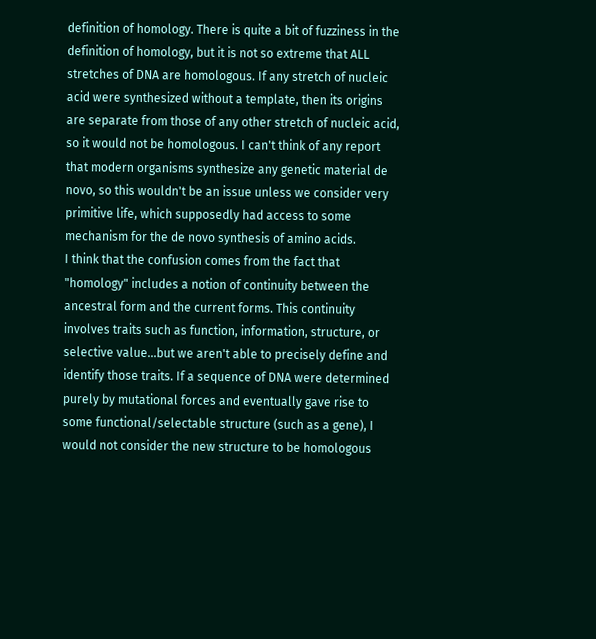definition of homology. There is quite a bit of fuzziness in the definition of homology, but it is not so extreme that ALL stretches of DNA are homologous. If any stretch of nucleic acid were synthesized without a template, then its origins are separate from those of any other stretch of nucleic acid, so it would not be homologous. I can't think of any report that modern organisms synthesize any genetic material de novo, so this wouldn't be an issue unless we consider very primitive life, which supposedly had access to some mechanism for the de novo synthesis of amino acids.
I think that the confusion comes from the fact that "homology" includes a notion of continuity between the ancestral form and the current forms. This continuity involves traits such as function, information, structure, or selective value...but we aren't able to precisely define and identify those traits. If a sequence of DNA were determined purely by mutational forces and eventually gave rise to some functional/selectable structure (such as a gene), I would not consider the new structure to be homologous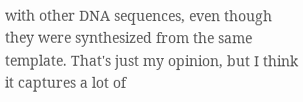with other DNA sequences, even though they were synthesized from the same template. That's just my opinion, but I think it captures a lot of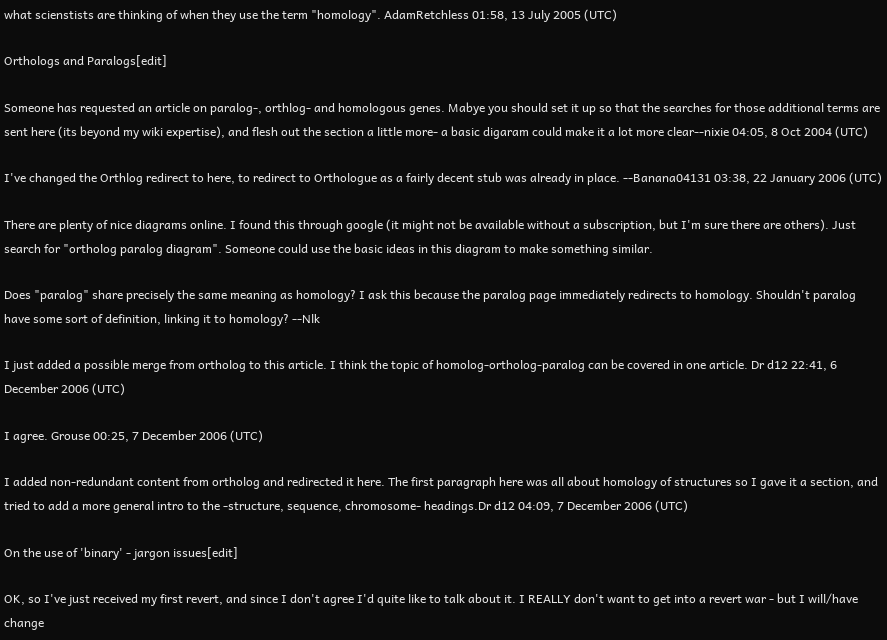what scienstists are thinking of when they use the term "homology". AdamRetchless 01:58, 13 July 2005 (UTC)

Orthologs and Paralogs[edit]

Someone has requested an article on paralog-, orthlog- and homologous genes. Mabye you should set it up so that the searches for those additional terms are sent here (its beyond my wiki expertise), and flesh out the section a little more- a basic digaram could make it a lot more clear--nixie 04:05, 8 Oct 2004 (UTC)

I've changed the Orthlog redirect to here, to redirect to Orthologue as a fairly decent stub was already in place. --Banana04131 03:38, 22 January 2006 (UTC)

There are plenty of nice diagrams online. I found this through google (it might not be available without a subscription, but I'm sure there are others). Just search for "ortholog paralog diagram". Someone could use the basic ideas in this diagram to make something similar.

Does "paralog" share precisely the same meaning as homology? I ask this because the paralog page immediately redirects to homology. Shouldn't paralog have some sort of definition, linking it to homology? --Nlk

I just added a possible merge from ortholog to this article. I think the topic of homolog-ortholog-paralog can be covered in one article. Dr d12 22:41, 6 December 2006 (UTC)

I agree. Grouse 00:25, 7 December 2006 (UTC)

I added non-redundant content from ortholog and redirected it here. The first paragraph here was all about homology of structures so I gave it a section, and tried to add a more general intro to the -structure, sequence, chromosome- headings.Dr d12 04:09, 7 December 2006 (UTC)

On the use of 'binary' - jargon issues[edit]

OK, so I've just received my first revert, and since I don't agree I'd quite like to talk about it. I REALLY don't want to get into a revert war - but I will/have change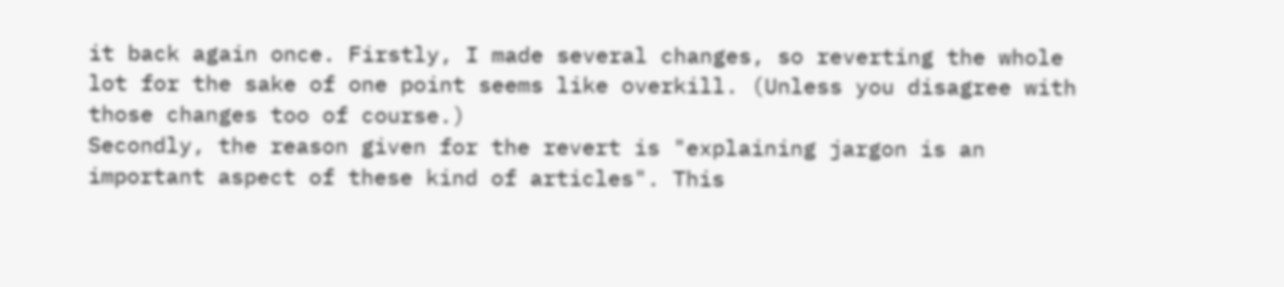it back again once. Firstly, I made several changes, so reverting the whole lot for the sake of one point seems like overkill. (Unless you disagree with those changes too of course.)
Secondly, the reason given for the revert is "explaining jargon is an important aspect of these kind of articles". This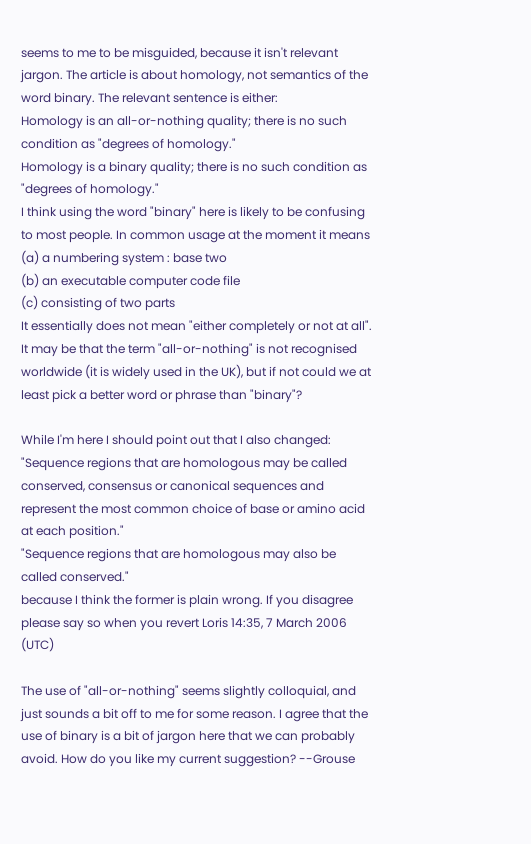seems to me to be misguided, because it isn't relevant jargon. The article is about homology, not semantics of the word binary. The relevant sentence is either:
Homology is an all-or-nothing quality; there is no such condition as "degrees of homology."
Homology is a binary quality; there is no such condition as "degrees of homology."
I think using the word "binary" here is likely to be confusing to most people. In common usage at the moment it means
(a) a numbering system : base two
(b) an executable computer code file
(c) consisting of two parts
It essentially does not mean "either completely or not at all". It may be that the term "all-or-nothing" is not recognised worldwide (it is widely used in the UK), but if not could we at least pick a better word or phrase than "binary"?

While I'm here I should point out that I also changed:
"Sequence regions that are homologous may be called conserved, consensus or canonical sequences and represent the most common choice of base or amino acid at each position."
"Sequence regions that are homologous may also be called conserved."
because I think the former is plain wrong. If you disagree please say so when you revert Loris 14:35, 7 March 2006 (UTC)

The use of "all-or-nothing" seems slightly colloquial, and just sounds a bit off to me for some reason. I agree that the use of binary is a bit of jargon here that we can probably avoid. How do you like my current suggestion? --Grouse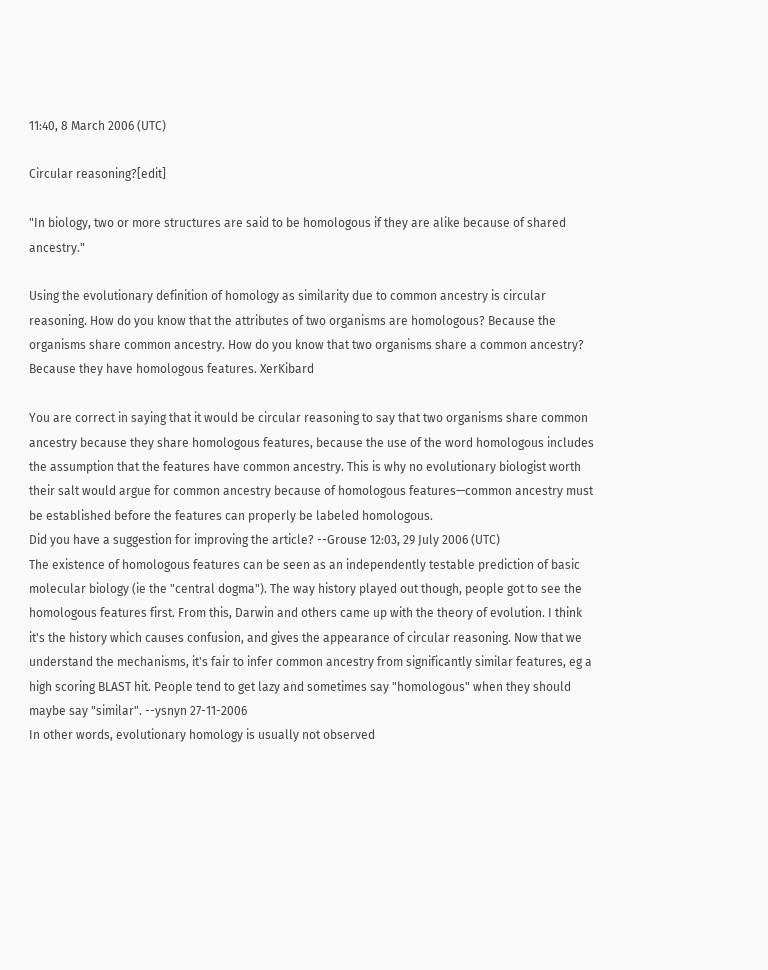11:40, 8 March 2006 (UTC)

Circular reasoning?[edit]

"In biology, two or more structures are said to be homologous if they are alike because of shared ancestry."

Using the evolutionary definition of homology as similarity due to common ancestry is circular reasoning. How do you know that the attributes of two organisms are homologous? Because the organisms share common ancestry. How do you know that two organisms share a common ancestry? Because they have homologous features. XerKibard

You are correct in saying that it would be circular reasoning to say that two organisms share common ancestry because they share homologous features, because the use of the word homologous includes the assumption that the features have common ancestry. This is why no evolutionary biologist worth their salt would argue for common ancestry because of homologous features—common ancestry must be established before the features can properly be labeled homologous.
Did you have a suggestion for improving the article? --Grouse 12:03, 29 July 2006 (UTC)
The existence of homologous features can be seen as an independently testable prediction of basic molecular biology (ie the "central dogma"). The way history played out though, people got to see the homologous features first. From this, Darwin and others came up with the theory of evolution. I think it's the history which causes confusion, and gives the appearance of circular reasoning. Now that we understand the mechanisms, it's fair to infer common ancestry from significantly similar features, eg a high scoring BLAST hit. People tend to get lazy and sometimes say "homologous" when they should maybe say "similar". --ysnyn 27-11-2006
In other words, evolutionary homology is usually not observed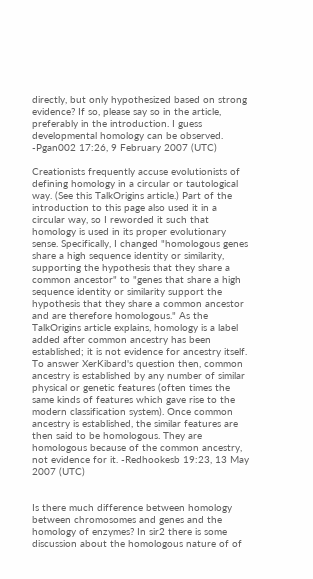directly, but only hypothesized based on strong evidence? If so, please say so in the article, preferably in the introduction. I guess developmental homology can be observed. -Pgan002 17:26, 9 February 2007 (UTC)

Creationists frequently accuse evolutionists of defining homology in a circular or tautological way. (See this TalkOrigins article.) Part of the introduction to this page also used it in a circular way, so I reworded it such that homology is used in its proper evolutionary sense. Specifically, I changed "homologous genes share a high sequence identity or similarity, supporting the hypothesis that they share a common ancestor" to "genes that share a high sequence identity or similarity support the hypothesis that they share a common ancestor and are therefore homologous." As the TalkOrigins article explains, homology is a label added after common ancestry has been established; it is not evidence for ancestry itself. To answer XerKibard's question then, common ancestry is established by any number of similar physical or genetic features (often times the same kinds of features which gave rise to the modern classification system). Once common ancestry is established, the similar features are then said to be homologous. They are homologous because of the common ancestry, not evidence for it. -Redhookesb 19:23, 13 May 2007 (UTC)


Is there much difference between homology between chromosomes and genes and the homology of enzymes? In sir2 there is some discussion about the homologous nature of of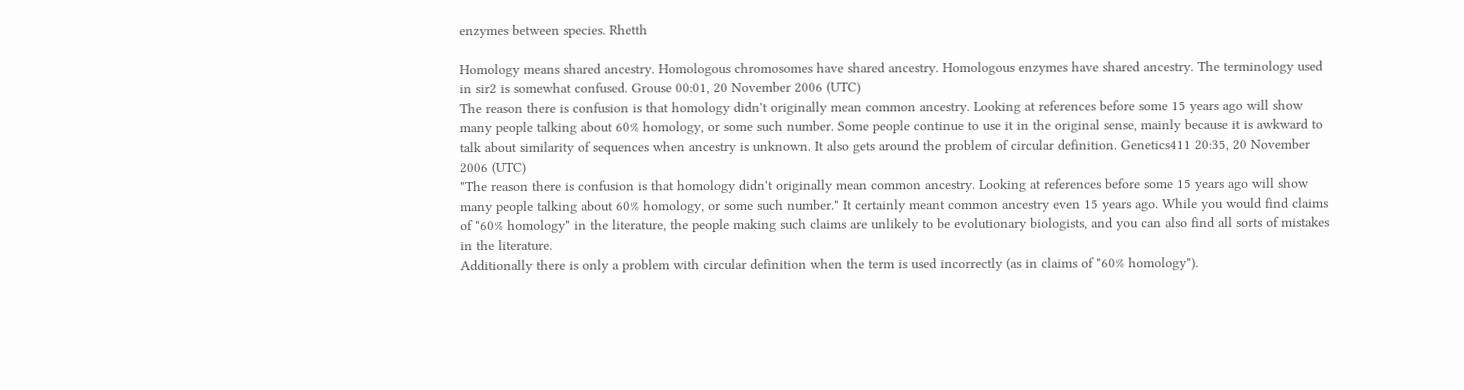enzymes between species. Rhetth

Homology means shared ancestry. Homologous chromosomes have shared ancestry. Homologous enzymes have shared ancestry. The terminology used in sir2 is somewhat confused. Grouse 00:01, 20 November 2006 (UTC)
The reason there is confusion is that homology didn't originally mean common ancestry. Looking at references before some 15 years ago will show many people talking about 60% homology, or some such number. Some people continue to use it in the original sense, mainly because it is awkward to talk about similarity of sequences when ancestry is unknown. It also gets around the problem of circular definition. Genetics411 20:35, 20 November 2006 (UTC)
"The reason there is confusion is that homology didn't originally mean common ancestry. Looking at references before some 15 years ago will show many people talking about 60% homology, or some such number." It certainly meant common ancestry even 15 years ago. While you would find claims of "60% homology" in the literature, the people making such claims are unlikely to be evolutionary biologists, and you can also find all sorts of mistakes in the literature.
Additionally there is only a problem with circular definition when the term is used incorrectly (as in claims of "60% homology").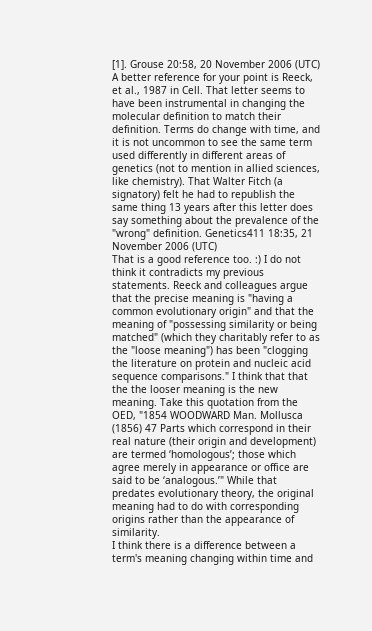[1]. Grouse 20:58, 20 November 2006 (UTC)
A better reference for your point is Reeck, et al., 1987 in Cell. That letter seems to have been instrumental in changing the molecular definition to match their definition. Terms do change with time, and it is not uncommon to see the same term used differently in different areas of genetics (not to mention in allied sciences, like chemistry). That Walter Fitch (a signatory) felt he had to republish the same thing 13 years after this letter does say something about the prevalence of the "wrong" definition. Genetics411 18:35, 21 November 2006 (UTC)
That is a good reference too. :) I do not think it contradicts my previous statements. Reeck and colleagues argue that the precise meaning is "having a common evolutionary origin" and that the meaning of "possessing similarity or being matched" (which they charitably refer to as the "loose meaning") has been "clogging the literature on protein and nucleic acid sequence comparisons." I think that that the the looser meaning is the new meaning. Take this quotation from the OED, "1854 WOODWARD Man. Mollusca (1856) 47 Parts which correspond in their real nature (their origin and development) are termed ‘homologous’; those which agree merely in appearance or office are said to be ‘analogous.’" While that predates evolutionary theory, the original meaning had to do with corresponding origins rather than the appearance of similarity.
I think there is a difference between a term's meaning changing within time and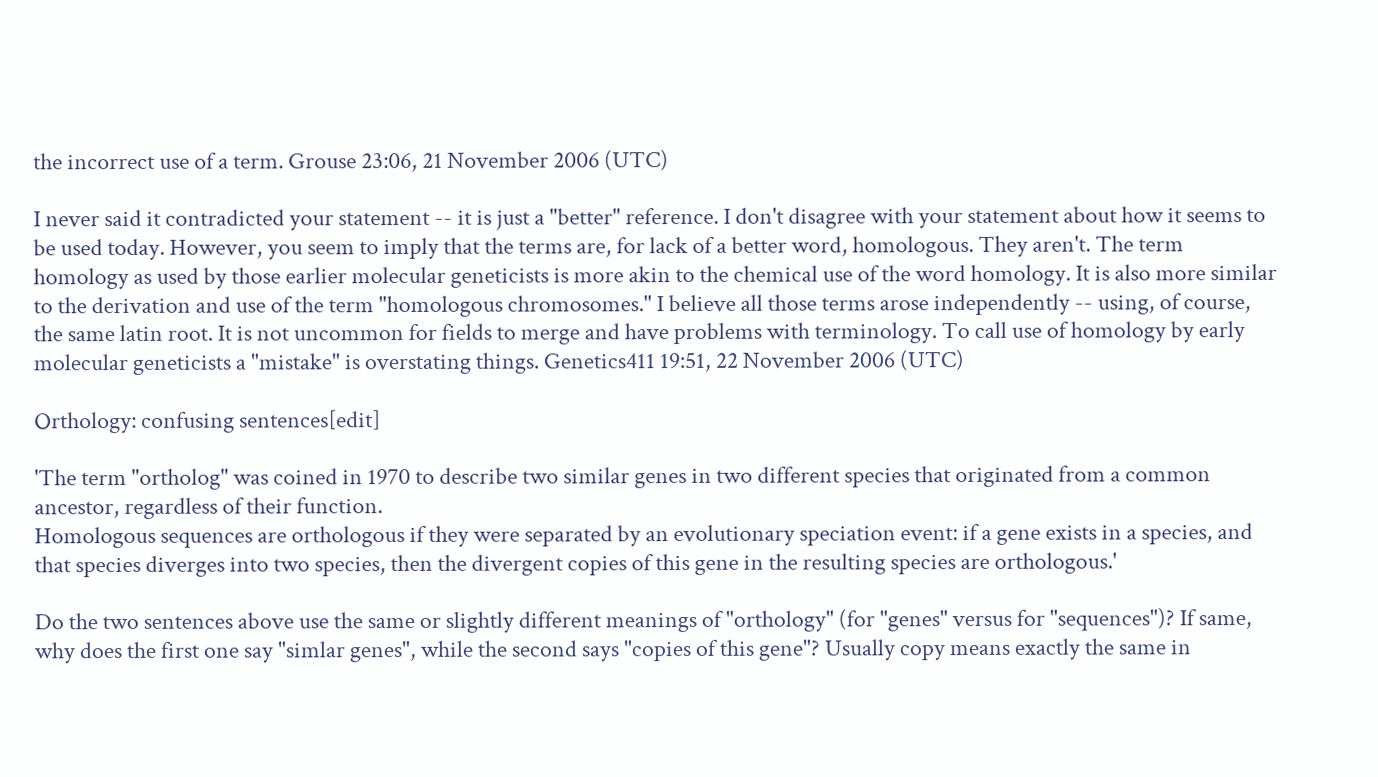the incorrect use of a term. Grouse 23:06, 21 November 2006 (UTC)

I never said it contradicted your statement -- it is just a "better" reference. I don't disagree with your statement about how it seems to be used today. However, you seem to imply that the terms are, for lack of a better word, homologous. They aren't. The term homology as used by those earlier molecular geneticists is more akin to the chemical use of the word homology. It is also more similar to the derivation and use of the term "homologous chromosomes." I believe all those terms arose independently -- using, of course, the same latin root. It is not uncommon for fields to merge and have problems with terminology. To call use of homology by early molecular geneticists a "mistake" is overstating things. Genetics411 19:51, 22 November 2006 (UTC)

Orthology: confusing sentences[edit]

'The term "ortholog" was coined in 1970 to describe two similar genes in two different species that originated from a common ancestor, regardless of their function.
Homologous sequences are orthologous if they were separated by an evolutionary speciation event: if a gene exists in a species, and that species diverges into two species, then the divergent copies of this gene in the resulting species are orthologous.'

Do the two sentences above use the same or slightly different meanings of "orthology" (for "genes" versus for "sequences")? If same, why does the first one say "simlar genes", while the second says "copies of this gene"? Usually copy means exactly the same in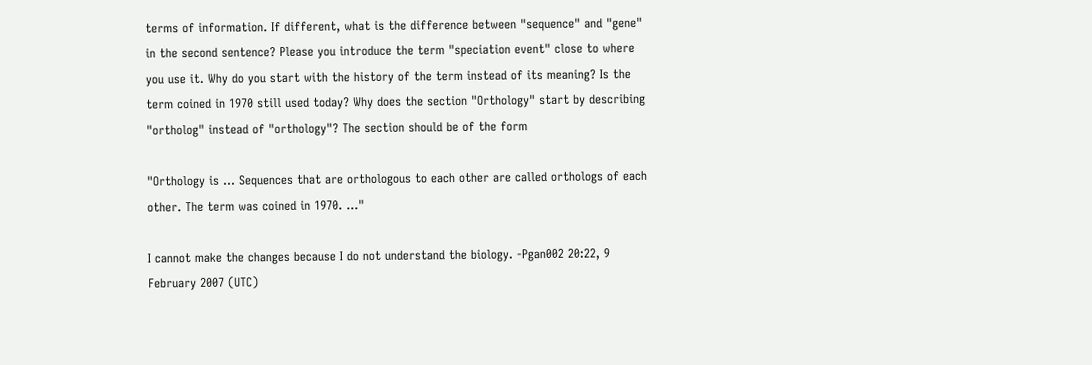terms of information. If different, what is the difference between "sequence" and "gene" in the second sentence? Please you introduce the term "speciation event" close to where you use it. Why do you start with the history of the term instead of its meaning? Is the term coined in 1970 still used today? Why does the section "Orthology" start by describing "ortholog" instead of "orthology"? The section should be of the form

"Orthology is ... Sequences that are orthologous to each other are called orthologs of each other. The term was coined in 1970. ..."

I cannot make the changes because I do not understand the biology. -Pgan002 20:22, 9 February 2007 (UTC)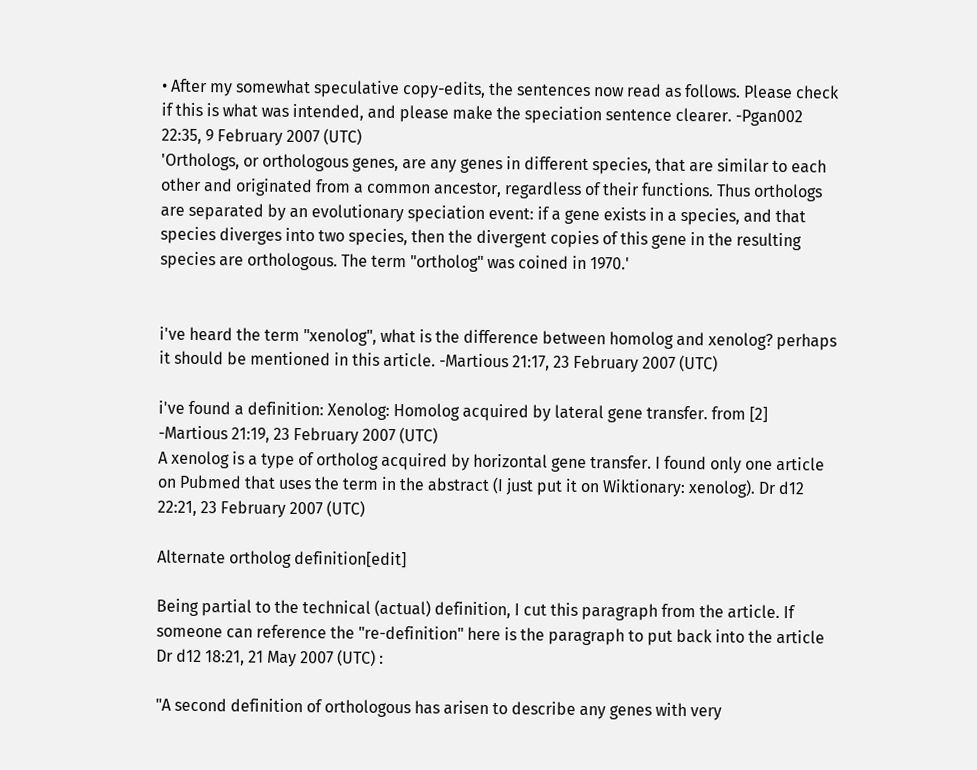• After my somewhat speculative copy-edits, the sentences now read as follows. Please check if this is what was intended, and please make the speciation sentence clearer. -Pgan002 22:35, 9 February 2007 (UTC)
'Orthologs, or orthologous genes, are any genes in different species, that are similar to each other and originated from a common ancestor, regardless of their functions. Thus orthologs are separated by an evolutionary speciation event: if a gene exists in a species, and that species diverges into two species, then the divergent copies of this gene in the resulting species are orthologous. The term "ortholog" was coined in 1970.'


i've heard the term "xenolog", what is the difference between homolog and xenolog? perhaps it should be mentioned in this article. -Martious 21:17, 23 February 2007 (UTC)

i've found a definition: Xenolog: Homolog acquired by lateral gene transfer. from [2] -Martious 21:19, 23 February 2007 (UTC)
A xenolog is a type of ortholog acquired by horizontal gene transfer. I found only one article on Pubmed that uses the term in the abstract (I just put it on Wiktionary: xenolog). Dr d12 22:21, 23 February 2007 (UTC)

Alternate ortholog definition[edit]

Being partial to the technical (actual) definition, I cut this paragraph from the article. If someone can reference the "re-definition" here is the paragraph to put back into the article Dr d12 18:21, 21 May 2007 (UTC) :

"A second definition of orthologous has arisen to describe any genes with very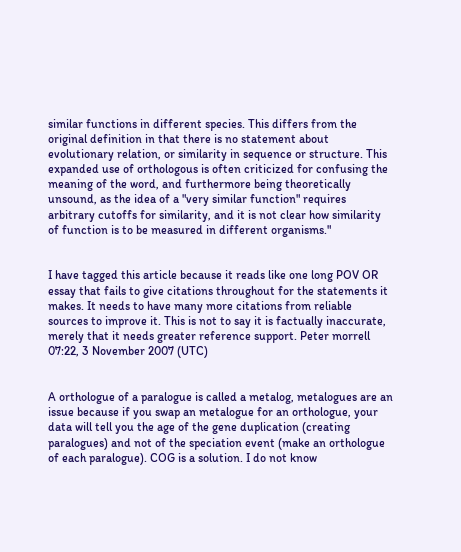similar functions in different species. This differs from the original definition in that there is no statement about evolutionary relation, or similarity in sequence or structure. This expanded use of orthologous is often criticized for confusing the meaning of the word, and furthermore being theoretically unsound, as the idea of a "very similar function" requires arbitrary cutoffs for similarity, and it is not clear how similarity of function is to be measured in different organisms."


I have tagged this article because it reads like one long POV OR essay that fails to give citations throughout for the statements it makes. It needs to have many more citations from reliable sources to improve it. This is not to say it is factually inaccurate, merely that it needs greater reference support. Peter morrell 07:22, 3 November 2007 (UTC)


A orthologue of a paralogue is called a metalog, metalogues are an issue because if you swap an metalogue for an orthologue, your data will tell you the age of the gene duplication (creating paralogues) and not of the speciation event (make an orthologue of each paralogue). COG is a solution. I do not know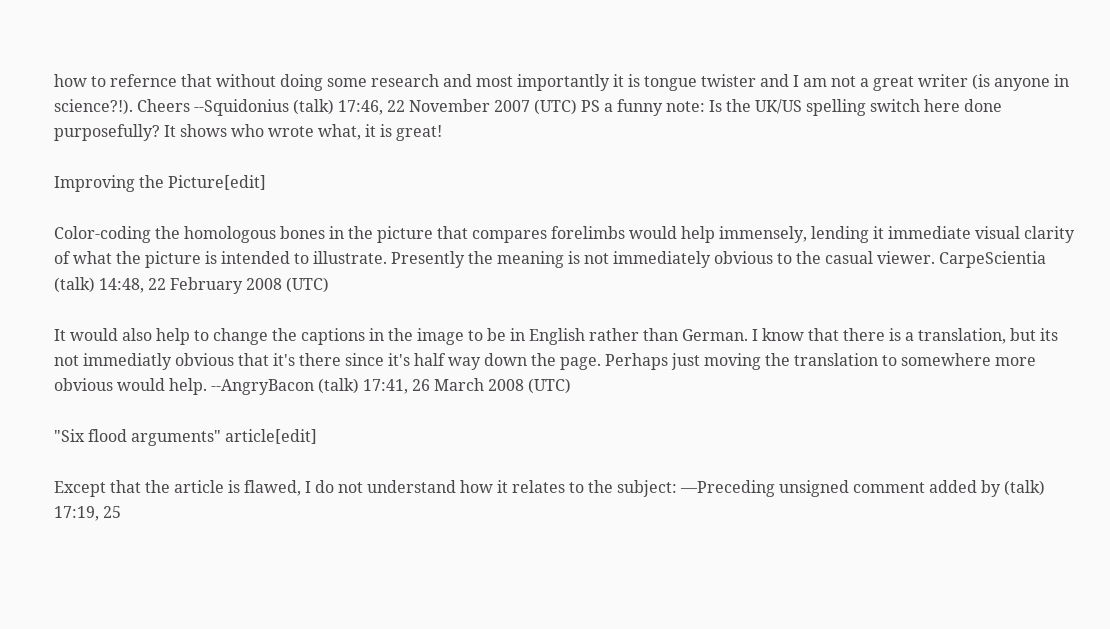how to refernce that without doing some research and most importantly it is tongue twister and I am not a great writer (is anyone in science?!). Cheers --Squidonius (talk) 17:46, 22 November 2007 (UTC) PS a funny note: Is the UK/US spelling switch here done purposefully? It shows who wrote what, it is great!

Improving the Picture[edit]

Color-coding the homologous bones in the picture that compares forelimbs would help immensely, lending it immediate visual clarity of what the picture is intended to illustrate. Presently the meaning is not immediately obvious to the casual viewer. CarpeScientia (talk) 14:48, 22 February 2008 (UTC)

It would also help to change the captions in the image to be in English rather than German. I know that there is a translation, but its not immediatly obvious that it's there since it's half way down the page. Perhaps just moving the translation to somewhere more obvious would help. --AngryBacon (talk) 17:41, 26 March 2008 (UTC)

"Six flood arguments" article[edit]

Except that the article is flawed, I do not understand how it relates to the subject: —Preceding unsigned comment added by (talk) 17:19, 25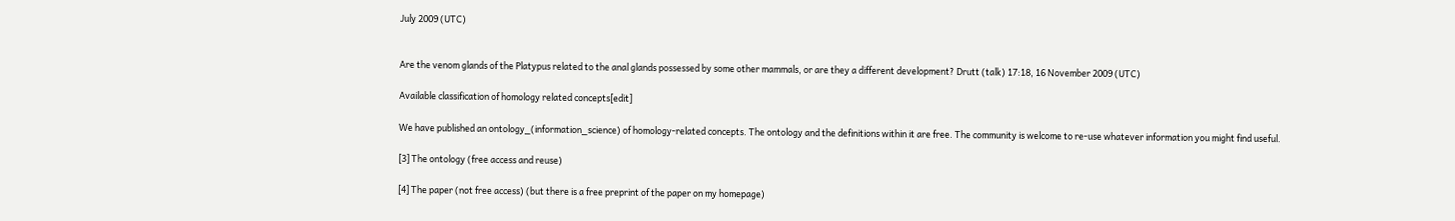July 2009 (UTC)


Are the venom glands of the Platypus related to the anal glands possessed by some other mammals, or are they a different development? Drutt (talk) 17:18, 16 November 2009 (UTC)

Available classification of homology related concepts[edit]

We have published an ontology_(information_science) of homology-related concepts. The ontology and the definitions within it are free. The community is welcome to re-use whatever information you might find useful.

[3] The ontology (free access and reuse)

[4] The paper (not free access) (but there is a free preprint of the paper on my homepage)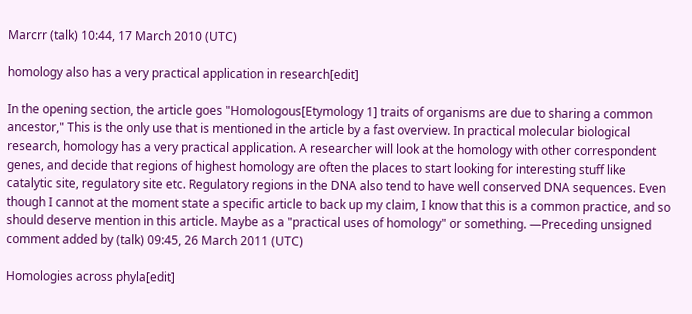Marcrr (talk) 10:44, 17 March 2010 (UTC)

homology also has a very practical application in research[edit]

In the opening section, the article goes "Homologous[Etymology 1] traits of organisms are due to sharing a common ancestor," This is the only use that is mentioned in the article by a fast overview. In practical molecular biological research, homology has a very practical application. A researcher will look at the homology with other correspondent genes, and decide that regions of highest homology are often the places to start looking for interesting stuff like catalytic site, regulatory site etc. Regulatory regions in the DNA also tend to have well conserved DNA sequences. Even though I cannot at the moment state a specific article to back up my claim, I know that this is a common practice, and so should deserve mention in this article. Maybe as a "practical uses of homology" or something. —Preceding unsigned comment added by (talk) 09:45, 26 March 2011 (UTC)

Homologies across phyla[edit]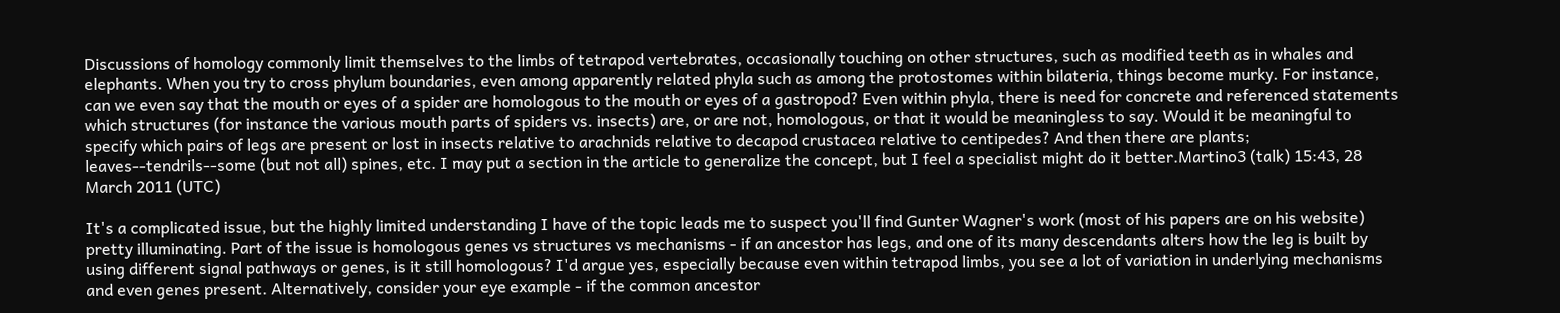Discussions of homology commonly limit themselves to the limbs of tetrapod vertebrates, occasionally touching on other structures, such as modified teeth as in whales and elephants. When you try to cross phylum boundaries, even among apparently related phyla such as among the protostomes within bilateria, things become murky. For instance, can we even say that the mouth or eyes of a spider are homologous to the mouth or eyes of a gastropod? Even within phyla, there is need for concrete and referenced statements which structures (for instance the various mouth parts of spiders vs. insects) are, or are not, homologous, or that it would be meaningless to say. Would it be meaningful to specify which pairs of legs are present or lost in insects relative to arachnids relative to decapod crustacea relative to centipedes? And then there are plants; leaves--tendrils--some (but not all) spines, etc. I may put a section in the article to generalize the concept, but I feel a specialist might do it better.Martino3 (talk) 15:43, 28 March 2011 (UTC)

It's a complicated issue, but the highly limited understanding I have of the topic leads me to suspect you'll find Gunter Wagner's work (most of his papers are on his website) pretty illuminating. Part of the issue is homologous genes vs structures vs mechanisms - if an ancestor has legs, and one of its many descendants alters how the leg is built by using different signal pathways or genes, is it still homologous? I'd argue yes, especially because even within tetrapod limbs, you see a lot of variation in underlying mechanisms and even genes present. Alternatively, consider your eye example - if the common ancestor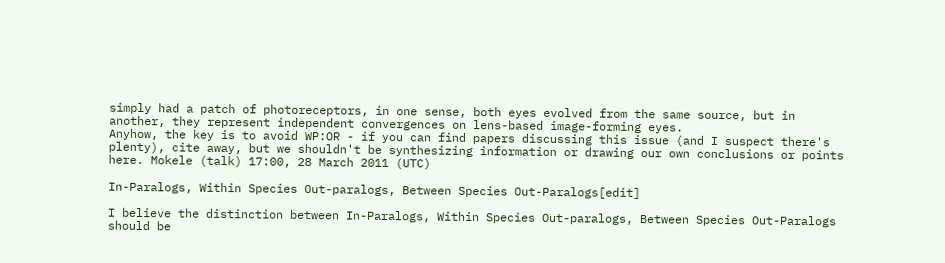simply had a patch of photoreceptors, in one sense, both eyes evolved from the same source, but in another, they represent independent convergences on lens-based image-forming eyes.
Anyhow, the key is to avoid WP:OR - if you can find papers discussing this issue (and I suspect there's plenty), cite away, but we shouldn't be synthesizing information or drawing our own conclusions or points here. Mokele (talk) 17:00, 28 March 2011 (UTC)

In-Paralogs, Within Species Out-paralogs, Between Species Out-Paralogs[edit]

I believe the distinction between In-Paralogs, Within Species Out-paralogs, Between Species Out-Paralogs should be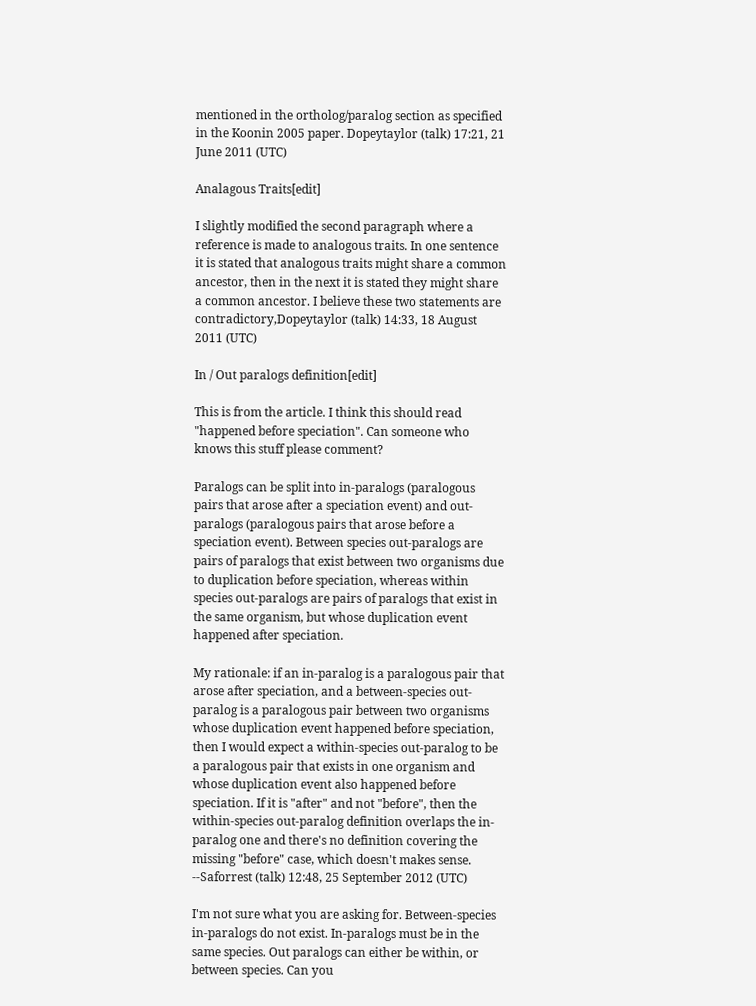mentioned in the ortholog/paralog section as specified in the Koonin 2005 paper. Dopeytaylor (talk) 17:21, 21 June 2011 (UTC)

Analagous Traits[edit]

I slightly modified the second paragraph where a reference is made to analogous traits. In one sentence it is stated that analogous traits might share a common ancestor, then in the next it is stated they might share a common ancestor. I believe these two statements are contradictory,Dopeytaylor (talk) 14:33, 18 August 2011 (UTC)

In / Out paralogs definition[edit]

This is from the article. I think this should read "happened before speciation". Can someone who knows this stuff please comment?

Paralogs can be split into in-paralogs (paralogous pairs that arose after a speciation event) and out-paralogs (paralogous pairs that arose before a speciation event). Between species out-paralogs are pairs of paralogs that exist between two organisms due to duplication before speciation, whereas within species out-paralogs are pairs of paralogs that exist in the same organism, but whose duplication event happened after speciation.

My rationale: if an in-paralog is a paralogous pair that arose after speciation, and a between-species out-paralog is a paralogous pair between two organisms whose duplication event happened before speciation, then I would expect a within-species out-paralog to be a paralogous pair that exists in one organism and whose duplication event also happened before speciation. If it is "after" and not "before", then the within-species out-paralog definition overlaps the in-paralog one and there's no definition covering the missing "before" case, which doesn't makes sense. --Saforrest (talk) 12:48, 25 September 2012 (UTC)

I'm not sure what you are asking for. Between-species in-paralogs do not exist. In-paralogs must be in the same species. Out paralogs can either be within, or between species. Can you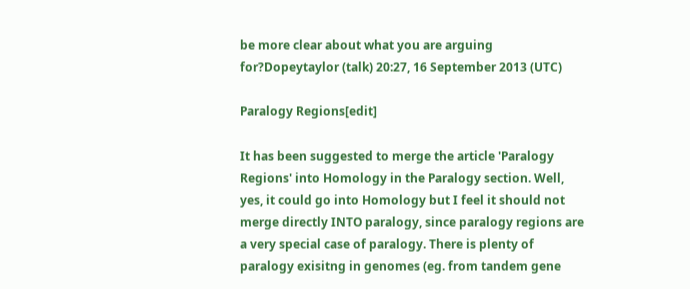be more clear about what you are arguing for?Dopeytaylor (talk) 20:27, 16 September 2013 (UTC)

Paralogy Regions[edit]

It has been suggested to merge the article 'Paralogy Regions' into Homology in the Paralogy section. Well, yes, it could go into Homology but I feel it should not merge directly INTO paralogy, since paralogy regions are a very special case of paralogy. There is plenty of paralogy exisitng in genomes (eg. from tandem gene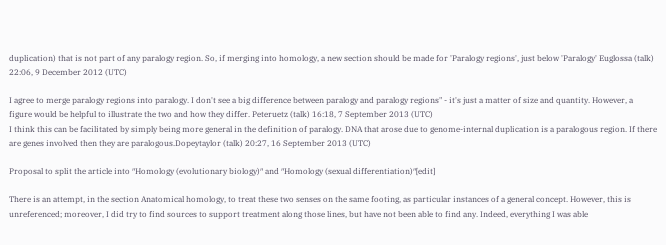duplication) that is not part of any paralogy region. So, if merging into homology, a new section should be made for 'Paralogy regions', just below 'Paralogy' Euglossa (talk) 22:06, 9 December 2012 (UTC)

I agree to merge paralogy regions into paralogy. I don't see a big difference between paralogy and paralogy regions" - it's just a matter of size and quantity. However, a figure would be helpful to illustrate the two and how they differ. Peteruetz (talk) 16:18, 7 September 2013 (UTC)
I think this can be facilitated by simply being more general in the definition of paralogy. DNA that arose due to genome-internal duplication is a paralogous region. If there are genes involved then they are paralogous.Dopeytaylor (talk) 20:27, 16 September 2013 (UTC)

Proposal to split the article into ″Homology (evolutionary biology)″ and ″Homology (sexual differentiation)″[edit]

There is an attempt, in the section Anatomical homology, to treat these two senses on the same footing, as particular instances of a general concept. However, this is unreferenced; moreover, I did try to find sources to support treatment along those lines, but have not been able to find any. Indeed, everything I was able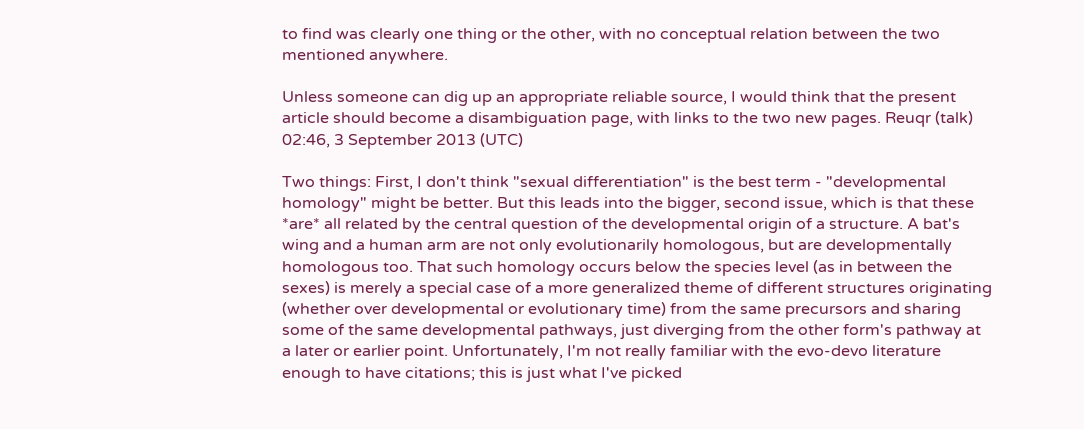to find was clearly one thing or the other, with no conceptual relation between the two mentioned anywhere.

Unless someone can dig up an appropriate reliable source, I would think that the present article should become a disambiguation page, with links to the two new pages. Reuqr (talk) 02:46, 3 September 2013 (UTC)

Two things: First, I don't think "sexual differentiation" is the best term - "developmental homology" might be better. But this leads into the bigger, second issue, which is that these *are* all related by the central question of the developmental origin of a structure. A bat's wing and a human arm are not only evolutionarily homologous, but are developmentally homologous too. That such homology occurs below the species level (as in between the sexes) is merely a special case of a more generalized theme of different structures originating (whether over developmental or evolutionary time) from the same precursors and sharing some of the same developmental pathways, just diverging from the other form's pathway at a later or earlier point. Unfortunately, I'm not really familiar with the evo-devo literature enough to have citations; this is just what I've picked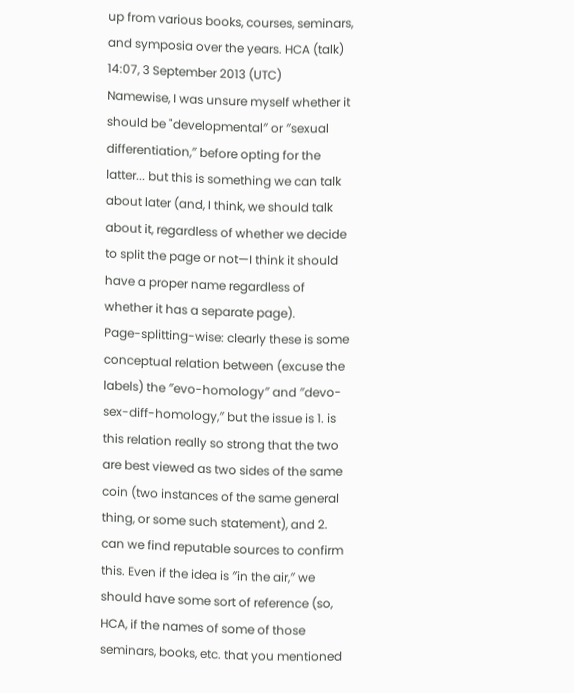up from various books, courses, seminars, and symposia over the years. HCA (talk) 14:07, 3 September 2013 (UTC)
Namewise, I was unsure myself whether it should be "developmental″ or ″sexual differentiation,″ before opting for the latter... but this is something we can talk about later (and, I think, we should talk about it, regardless of whether we decide to split the page or not—I think it should have a proper name regardless of whether it has a separate page).
Page-splitting-wise: clearly these is some conceptual relation between (excuse the labels) the ″evo-homology″ and ″devo-sex-diff-homology,″ but the issue is 1. is this relation really so strong that the two are best viewed as two sides of the same coin (two instances of the same general thing, or some such statement), and 2. can we find reputable sources to confirm this. Even if the idea is ″in the air,″ we should have some sort of reference (so, HCA, if the names of some of those seminars, books, etc. that you mentioned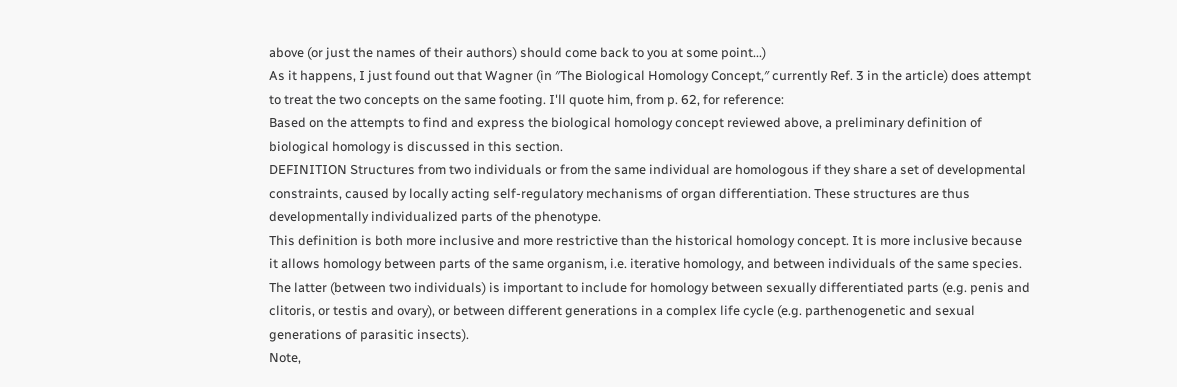above (or just the names of their authors) should come back to you at some point...)
As it happens, I just found out that Wagner (in ″The Biological Homology Concept,″ currently Ref. 3 in the article) does attempt to treat the two concepts on the same footing. I'll quote him, from p. 62, for reference:
Based on the attempts to find and express the biological homology concept reviewed above, a preliminary definition of biological homology is discussed in this section.
DEFINITION Structures from two individuals or from the same individual are homologous if they share a set of developmental constraints, caused by locally acting self-regulatory mechanisms of organ differentiation. These structures are thus developmentally individualized parts of the phenotype.
This definition is both more inclusive and more restrictive than the historical homology concept. It is more inclusive because it allows homology between parts of the same organism, i.e. iterative homology, and between individuals of the same species. The latter (between two individuals) is important to include for homology between sexually differentiated parts (e.g. penis and clitoris, or testis and ovary), or between different generations in a complex life cycle (e.g. parthenogenetic and sexual generations of parasitic insects).
Note,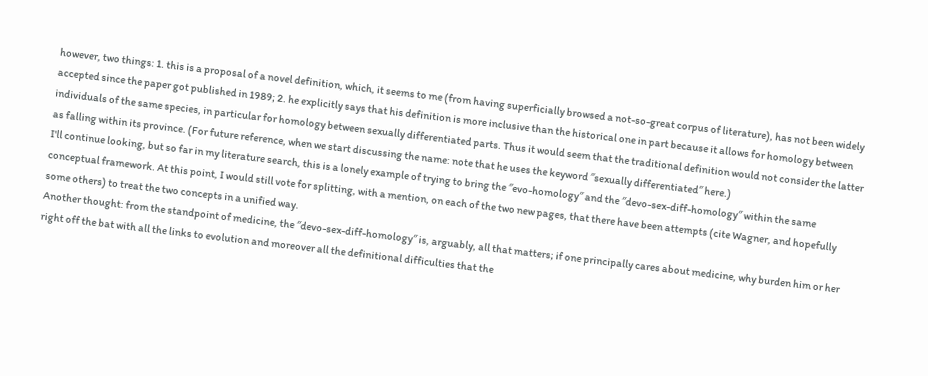however, two things: 1. this is a proposal of a novel definition, which, it seems to me (from having superficially browsed a not-so-great corpus of literature), has not been widely accepted since the paper got published in 1989; 2. he explicitly says that his definition is more inclusive than the historical one in part because it allows for homology between individuals of the same species, in particular for homology between sexually differentiated parts. Thus it would seem that the traditional definition would not consider the latter as falling within its province. (For future reference, when we start discussing the name: note that he uses the keyword ″sexually differentiated″ here.)
I'll continue looking, but so far in my literature search, this is a lonely example of trying to bring the ″evo-homology″ and the ″devo-sex-diff-homology″ within the same conceptual framework. At this point, I would still vote for splitting, with a mention, on each of the two new pages, that there have been attempts (cite Wagner, and hopefully some others) to treat the two concepts in a unified way.
Another thought: from the standpoint of medicine, the ″devo-sex-diff-homology″ is, arguably, all that matters; if one principally cares about medicine, why burden him or her right off the bat with all the links to evolution and moreover all the definitional difficulties that the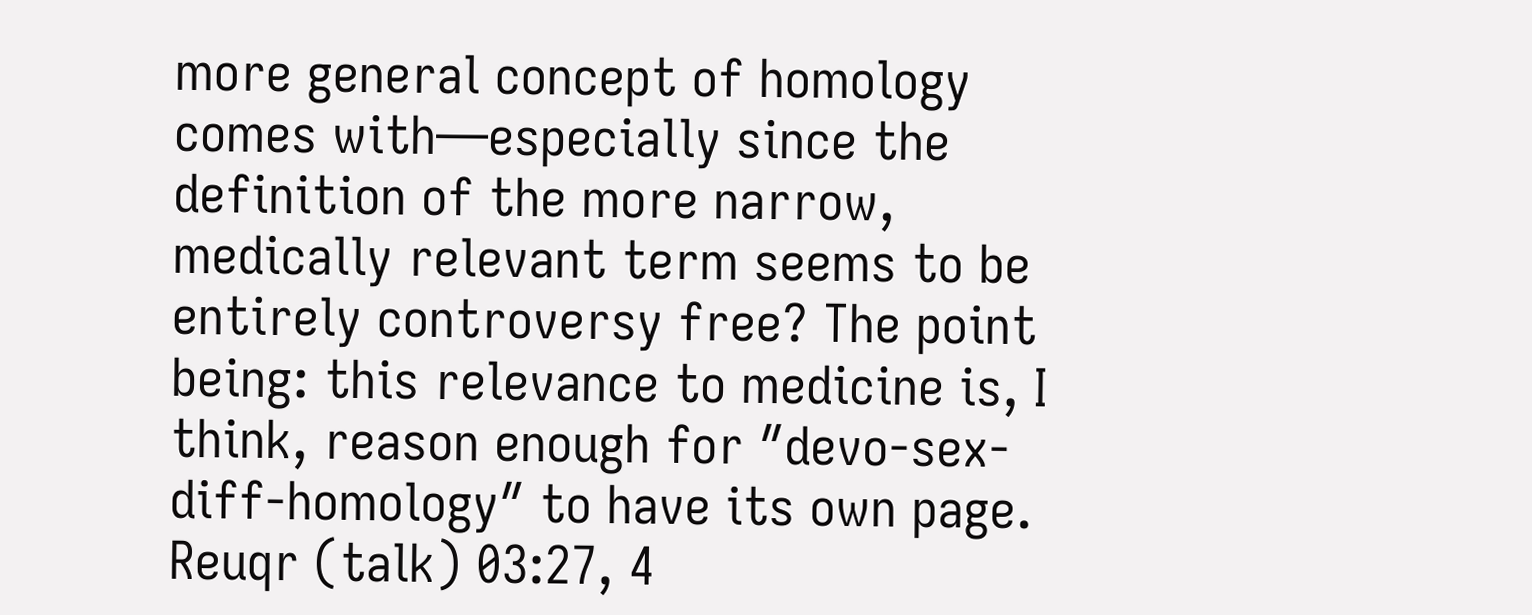more general concept of homology comes with—especially since the definition of the more narrow, medically relevant term seems to be entirely controversy free? The point being: this relevance to medicine is, I think, reason enough for ″devo-sex-diff-homology″ to have its own page. Reuqr (talk) 03:27, 4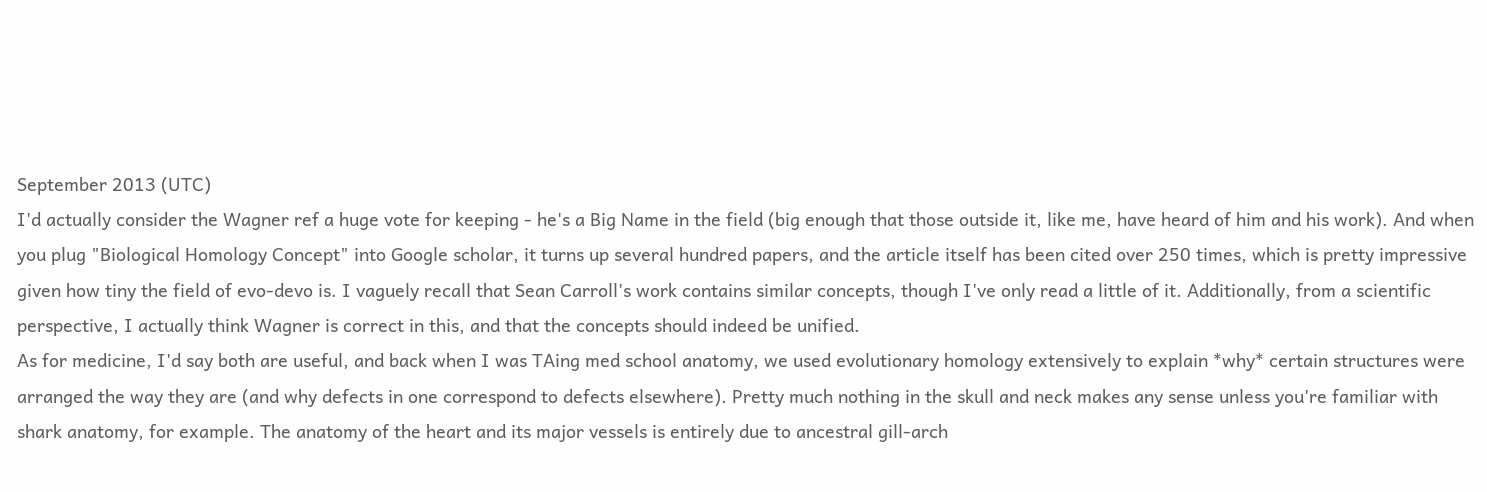September 2013 (UTC)
I'd actually consider the Wagner ref a huge vote for keeping - he's a Big Name in the field (big enough that those outside it, like me, have heard of him and his work). And when you plug "Biological Homology Concept" into Google scholar, it turns up several hundred papers, and the article itself has been cited over 250 times, which is pretty impressive given how tiny the field of evo-devo is. I vaguely recall that Sean Carroll's work contains similar concepts, though I've only read a little of it. Additionally, from a scientific perspective, I actually think Wagner is correct in this, and that the concepts should indeed be unified.
As for medicine, I'd say both are useful, and back when I was TAing med school anatomy, we used evolutionary homology extensively to explain *why* certain structures were arranged the way they are (and why defects in one correspond to defects elsewhere). Pretty much nothing in the skull and neck makes any sense unless you're familiar with shark anatomy, for example. The anatomy of the heart and its major vessels is entirely due to ancestral gill-arch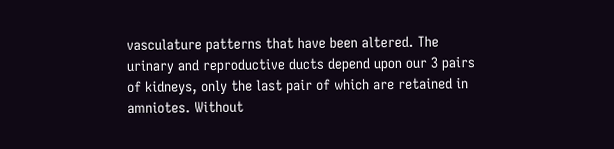vasculature patterns that have been altered. The urinary and reproductive ducts depend upon our 3 pairs of kidneys, only the last pair of which are retained in amniotes. Without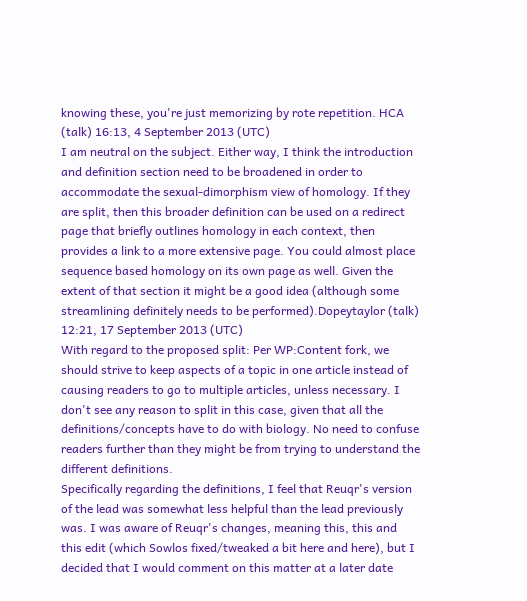knowing these, you're just memorizing by rote repetition. HCA (talk) 16:13, 4 September 2013 (UTC)
I am neutral on the subject. Either way, I think the introduction and definition section need to be broadened in order to accommodate the sexual-dimorphism view of homology. If they are split, then this broader definition can be used on a redirect page that briefly outlines homology in each context, then provides a link to a more extensive page. You could almost place sequence based homology on its own page as well. Given the extent of that section it might be a good idea (although some streamlining definitely needs to be performed).Dopeytaylor (talk) 12:21, 17 September 2013 (UTC)
With regard to the proposed split: Per WP:Content fork, we should strive to keep aspects of a topic in one article instead of causing readers to go to multiple articles, unless necessary. I don't see any reason to split in this case, given that all the definitions/concepts have to do with biology. No need to confuse readers further than they might be from trying to understand the different definitions.
Specifically regarding the definitions, I feel that Reuqr's version of the lead was somewhat less helpful than the lead previously was. I was aware of Reuqr's changes, meaning this, this and this edit (which Sowlos fixed/tweaked a bit here and here), but I decided that I would comment on this matter at a later date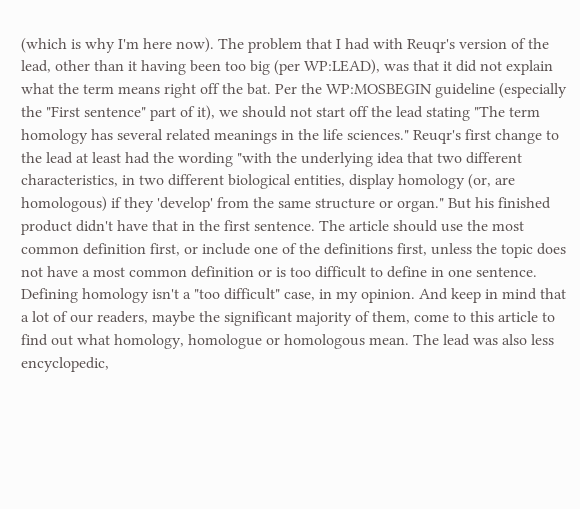(which is why I'm here now). The problem that I had with Reuqr's version of the lead, other than it having been too big (per WP:LEAD), was that it did not explain what the term means right off the bat. Per the WP:MOSBEGIN guideline (especially the "First sentence" part of it), we should not start off the lead stating "The term homology has several related meanings in the life sciences." Reuqr's first change to the lead at least had the wording "with the underlying idea that two different characteristics, in two different biological entities, display homology (or, are homologous) if they 'develop' from the same structure or organ." But his finished product didn't have that in the first sentence. The article should use the most common definition first, or include one of the definitions first, unless the topic does not have a most common definition or is too difficult to define in one sentence. Defining homology isn't a "too difficult" case, in my opinion. And keep in mind that a lot of our readers, maybe the significant majority of them, come to this article to find out what homology, homologue or homologous mean. The lead was also less encyclopedic,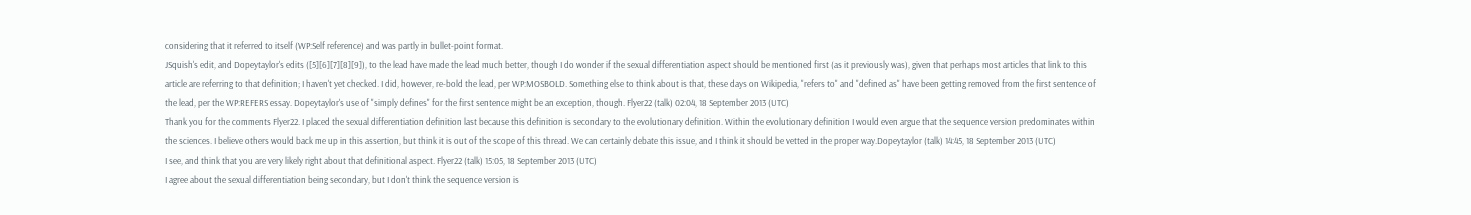considering that it referred to itself (WP:Self reference) and was partly in bullet-point format.
JSquish's edit, and Dopeytaylor's edits ([5][6][7][8][9]), to the lead have made the lead much better, though I do wonder if the sexual differentiation aspect should be mentioned first (as it previously was), given that perhaps most articles that link to this article are referring to that definition; I haven't yet checked. I did, however, re-bold the lead, per WP:MOSBOLD. Something else to think about is that, these days on Wikipedia, "refers to" and "defined as" have been getting removed from the first sentence of the lead, per the WP:REFERS essay. Dopeytaylor's use of "simply defines" for the first sentence might be an exception, though. Flyer22 (talk) 02:04, 18 September 2013 (UTC)
Thank you for the comments Flyer22. I placed the sexual differentiation definition last because this definition is secondary to the evolutionary definition. Within the evolutionary definition I would even argue that the sequence version predominates within the sciences. I believe others would back me up in this assertion, but think it is out of the scope of this thread. We can certainly debate this issue, and I think it should be vetted in the proper way.Dopeytaylor (talk) 14:45, 18 September 2013 (UTC)
I see, and think that you are very likely right about that definitional aspect. Flyer22 (talk) 15:05, 18 September 2013 (UTC)
I agree about the sexual differentiation being secondary, but I don't think the sequence version is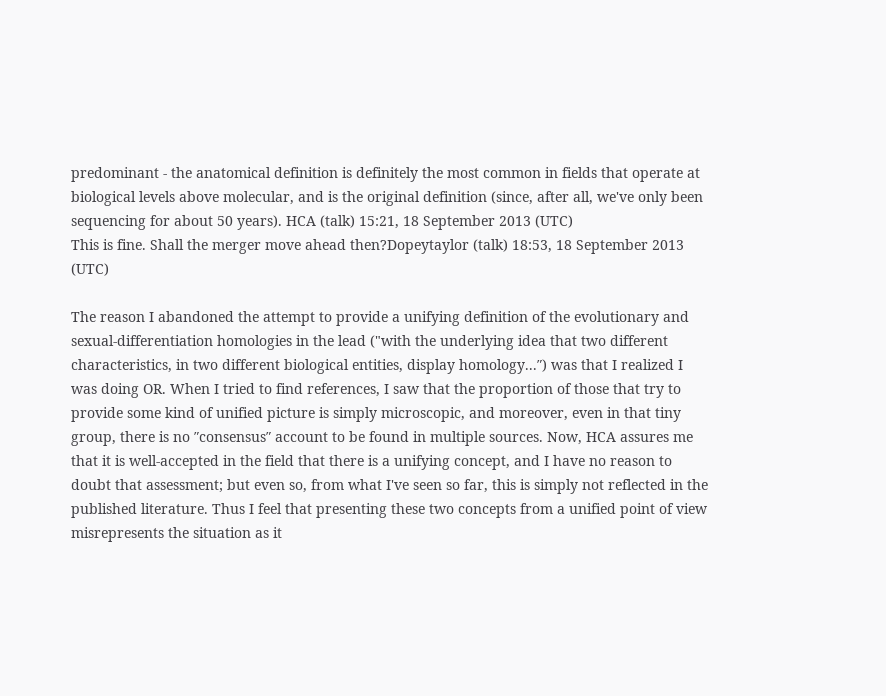predominant - the anatomical definition is definitely the most common in fields that operate at biological levels above molecular, and is the original definition (since, after all, we've only been sequencing for about 50 years). HCA (talk) 15:21, 18 September 2013 (UTC)
This is fine. Shall the merger move ahead then?Dopeytaylor (talk) 18:53, 18 September 2013 (UTC)

The reason I abandoned the attempt to provide a unifying definition of the evolutionary and sexual-differentiation homologies in the lead ("with the underlying idea that two different characteristics, in two different biological entities, display homology...″) was that I realized I was doing OR. When I tried to find references, I saw that the proportion of those that try to provide some kind of unified picture is simply microscopic, and moreover, even in that tiny group, there is no ″consensus″ account to be found in multiple sources. Now, HCA assures me that it is well-accepted in the field that there is a unifying concept, and I have no reason to doubt that assessment; but even so, from what I've seen so far, this is simply not reflected in the published literature. Thus I feel that presenting these two concepts from a unified point of view misrepresents the situation as it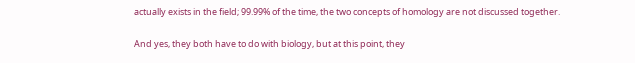actually exists in the field; 99.99% of the time, the two concepts of homology are not discussed together.

And yes, they both have to do with biology, but at this point, they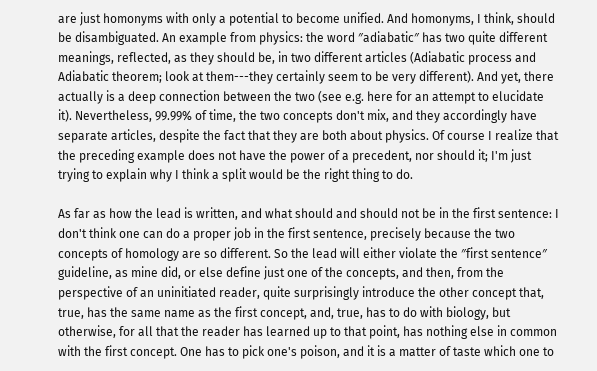are just homonyms with only a potential to become unified. And homonyms, I think, should be disambiguated. An example from physics: the word ″adiabatic″ has two quite different meanings, reflected, as they should be, in two different articles (Adiabatic process and Adiabatic theorem; look at them---they certainly seem to be very different). And yet, there actually is a deep connection between the two (see e.g. here for an attempt to elucidate it). Nevertheless, 99.99% of time, the two concepts don't mix, and they accordingly have separate articles, despite the fact that they are both about physics. Of course I realize that the preceding example does not have the power of a precedent, nor should it; I'm just trying to explain why I think a split would be the right thing to do.

As far as how the lead is written, and what should and should not be in the first sentence: I don't think one can do a proper job in the first sentence, precisely because the two concepts of homology are so different. So the lead will either violate the ″first sentence″ guideline, as mine did, or else define just one of the concepts, and then, from the perspective of an uninitiated reader, quite surprisingly introduce the other concept that, true, has the same name as the first concept, and, true, has to do with biology, but otherwise, for all that the reader has learned up to that point, has nothing else in common with the first concept. One has to pick one's poison, and it is a matter of taste which one to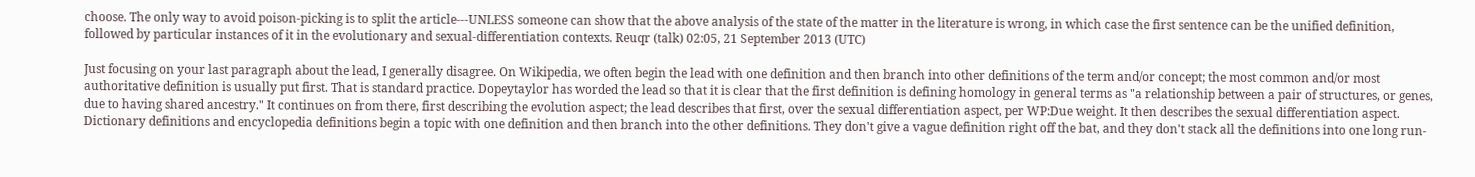choose. The only way to avoid poison-picking is to split the article---UNLESS someone can show that the above analysis of the state of the matter in the literature is wrong, in which case the first sentence can be the unified definition, followed by particular instances of it in the evolutionary and sexual-differentiation contexts. Reuqr (talk) 02:05, 21 September 2013 (UTC)

Just focusing on your last paragraph about the lead, I generally disagree. On Wikipedia, we often begin the lead with one definition and then branch into other definitions of the term and/or concept; the most common and/or most authoritative definition is usually put first. That is standard practice. Dopeytaylor has worded the lead so that it is clear that the first definition is defining homology in general terms as "a relationship between a pair of structures, or genes, due to having shared ancestry." It continues on from there, first describing the evolution aspect; the lead describes that first, over the sexual differentiation aspect, per WP:Due weight. It then describes the sexual differentiation aspect. Dictionary definitions and encyclopedia definitions begin a topic with one definition and then branch into the other definitions. They don't give a vague definition right off the bat, and they don't stack all the definitions into one long run-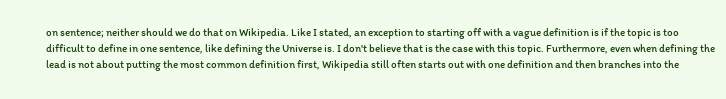on sentence; neither should we do that on Wikipedia. Like I stated, an exception to starting off with a vague definition is if the topic is too difficult to define in one sentence, like defining the Universe is. I don't believe that is the case with this topic. Furthermore, even when defining the lead is not about putting the most common definition first, Wikipedia still often starts out with one definition and then branches into the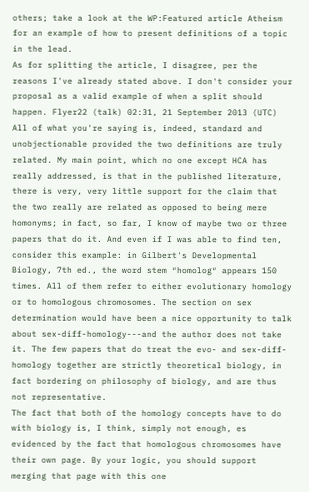others; take a look at the WP:Featured article Atheism for an example of how to present definitions of a topic in the lead.
As for splitting the article, I disagree, per the reasons I've already stated above. I don't consider your proposal as a valid example of when a split should happen. Flyer22 (talk) 02:31, 21 September 2013 (UTC)
All of what you're saying is, indeed, standard and unobjectionable provided the two definitions are truly related. My main point, which no one except HCA has really addressed, is that in the published literature, there is very, very little support for the claim that the two really are related as opposed to being mere homonyms; in fact, so far, I know of maybe two or three papers that do it. And even if I was able to find ten, consider this example: in Gilbert's Developmental Biology, 7th ed., the word stem ″homolog″ appears 150 times. All of them refer to either evolutionary homology or to homologous chromosomes. The section on sex determination would have been a nice opportunity to talk about sex-diff-homology---and the author does not take it. The few papers that do treat the evo- and sex-diff-homology together are strictly theoretical biology, in fact bordering on philosophy of biology, and are thus not representative.
The fact that both of the homology concepts have to do with biology is, I think, simply not enough, es evidenced by the fact that homologous chromosomes have their own page. By your logic, you should support merging that page with this one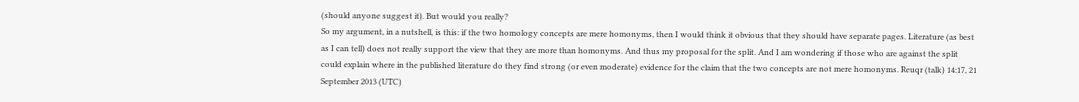(should anyone suggest it). But would you really?
So my argument, in a nutshell, is this: if the two homology concepts are mere homonyms, then I would think it obvious that they should have separate pages. Literature (as best as I can tell) does not really support the view that they are more than homonyms. And thus my proposal for the split. And I am wondering if those who are against the split could explain where in the published literature do they find strong (or even moderate) evidence for the claim that the two concepts are not mere homonyms. Reuqr (talk) 14:17, 21 September 2013 (UTC)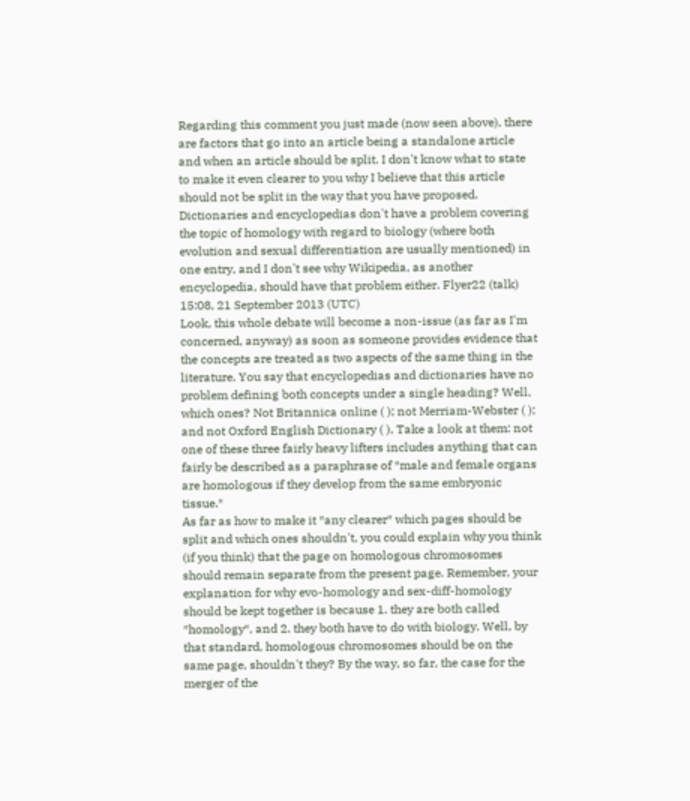Regarding this comment you just made (now seen above), there are factors that go into an article being a standalone article and when an article should be split. I don't know what to state to make it even clearer to you why I believe that this article should not be split in the way that you have proposed. Dictionaries and encyclopedias don't have a problem covering the topic of homology with regard to biology (where both evolution and sexual differentiation are usually mentioned) in one entry, and I don't see why Wikipedia, as another encyclopedia, should have that problem either. Flyer22 (talk) 15:08, 21 September 2013 (UTC)
Look, this whole debate will become a non-issue (as far as I'm concerned, anyway) as soon as someone provides evidence that the concepts are treated as two aspects of the same thing in the literature. You say that encyclopedias and dictionaries have no problem defining both concepts under a single heading? Well, which ones? Not Britannica online ( ); not Merriam-Webster ( ); and not Oxford English Dictionary ( ). Take a look at them: not one of these three fairly heavy lifters includes anything that can fairly be described as a paraphrase of ″male and female organs are homologous if they develop from the same embryonic tissue.″
As far as how to make it ″any clearer″ which pages should be split and which ones shouldn't, you could explain why you think (if you think) that the page on homologous chromosomes should remain separate from the present page. Remember, your explanation for why evo-homology and sex-diff-homology should be kept together is because 1. they are both called ″homology″, and 2. they both have to do with biology. Well, by that standard, homologous chromosomes should be on the same page, shouldn't they? By the way, so far, the case for the merger of the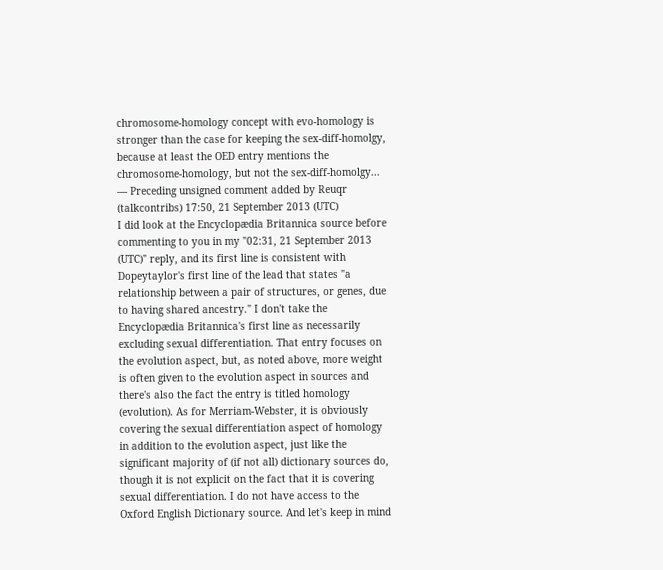chromosome-homology concept with evo-homology is stronger than the case for keeping the sex-diff-homolgy, because at least the OED entry mentions the chromosome-homology, but not the sex-diff-homolgy... — Preceding unsigned comment added by Reuqr (talkcontribs) 17:50, 21 September 2013 (UTC)
I did look at the Encyclopædia Britannica source before commenting to you in my "02:31, 21 September 2013 (UTC)" reply, and its first line is consistent with Dopeytaylor's first line of the lead that states "a relationship between a pair of structures, or genes, due to having shared ancestry." I don't take the Encyclopædia Britannica's first line as necessarily excluding sexual differentiation. That entry focuses on the evolution aspect, but, as noted above, more weight is often given to the evolution aspect in sources and there's also the fact the entry is titled homology (evolution). As for Merriam-Webster, it is obviously covering the sexual differentiation aspect of homology in addition to the evolution aspect, just like the significant majority of (if not all) dictionary sources do, though it is not explicit on the fact that it is covering sexual differentiation. I do not have access to the Oxford English Dictionary source. And let's keep in mind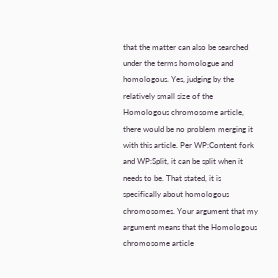that the matter can also be searched under the terms homologue and homologous. Yes, judging by the relatively small size of the Homologous chromosome article, there would be no problem merging it with this article. Per WP:Content fork and WP:Split, it can be split when it needs to be. That stated, it is specifically about homologous chromosomes. Your argument that my argument means that the Homologous chromosome article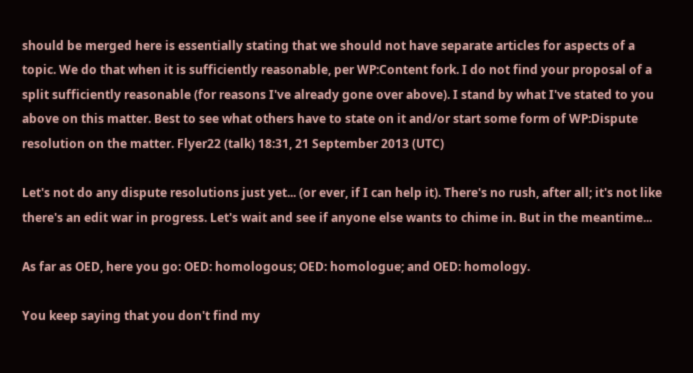should be merged here is essentially stating that we should not have separate articles for aspects of a topic. We do that when it is sufficiently reasonable, per WP:Content fork. I do not find your proposal of a split sufficiently reasonable (for reasons I've already gone over above). I stand by what I've stated to you above on this matter. Best to see what others have to state on it and/or start some form of WP:Dispute resolution on the matter. Flyer22 (talk) 18:31, 21 September 2013 (UTC)

Let's not do any dispute resolutions just yet... (or ever, if I can help it). There's no rush, after all; it's not like there's an edit war in progress. Let's wait and see if anyone else wants to chime in. But in the meantime...

As far as OED, here you go: OED: homologous; OED: homologue; and OED: homology.

You keep saying that you don't find my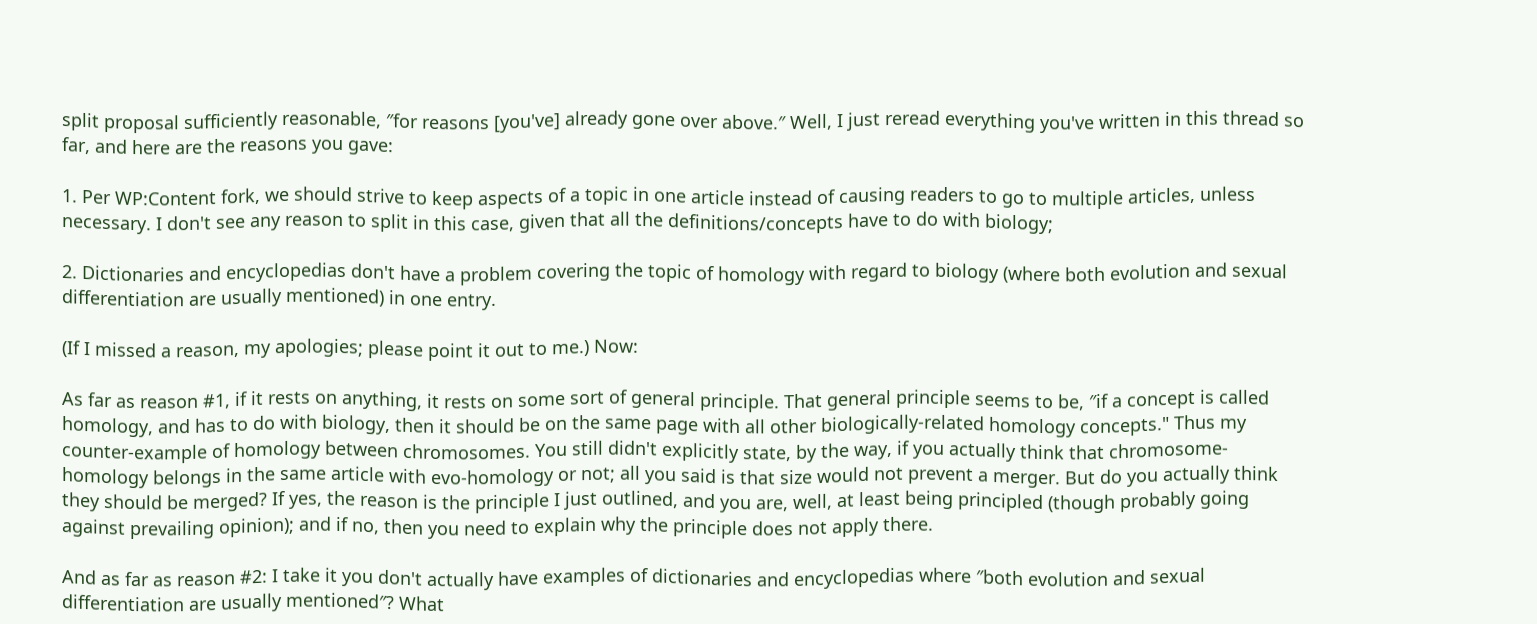split proposal sufficiently reasonable, ″for reasons [you've] already gone over above.″ Well, I just reread everything you've written in this thread so far, and here are the reasons you gave:

1. Per WP:Content fork, we should strive to keep aspects of a topic in one article instead of causing readers to go to multiple articles, unless necessary. I don't see any reason to split in this case, given that all the definitions/concepts have to do with biology;

2. Dictionaries and encyclopedias don't have a problem covering the topic of homology with regard to biology (where both evolution and sexual differentiation are usually mentioned) in one entry.

(If I missed a reason, my apologies; please point it out to me.) Now:

As far as reason #1, if it rests on anything, it rests on some sort of general principle. That general principle seems to be, ″if a concept is called homology, and has to do with biology, then it should be on the same page with all other biologically-related homology concepts." Thus my counter-example of homology between chromosomes. You still didn't explicitly state, by the way, if you actually think that chromosome-homology belongs in the same article with evo-homology or not; all you said is that size would not prevent a merger. But do you actually think they should be merged? If yes, the reason is the principle I just outlined, and you are, well, at least being principled (though probably going against prevailing opinion); and if no, then you need to explain why the principle does not apply there.

And as far as reason #2: I take it you don't actually have examples of dictionaries and encyclopedias where ″both evolution and sexual differentiation are usually mentioned″? What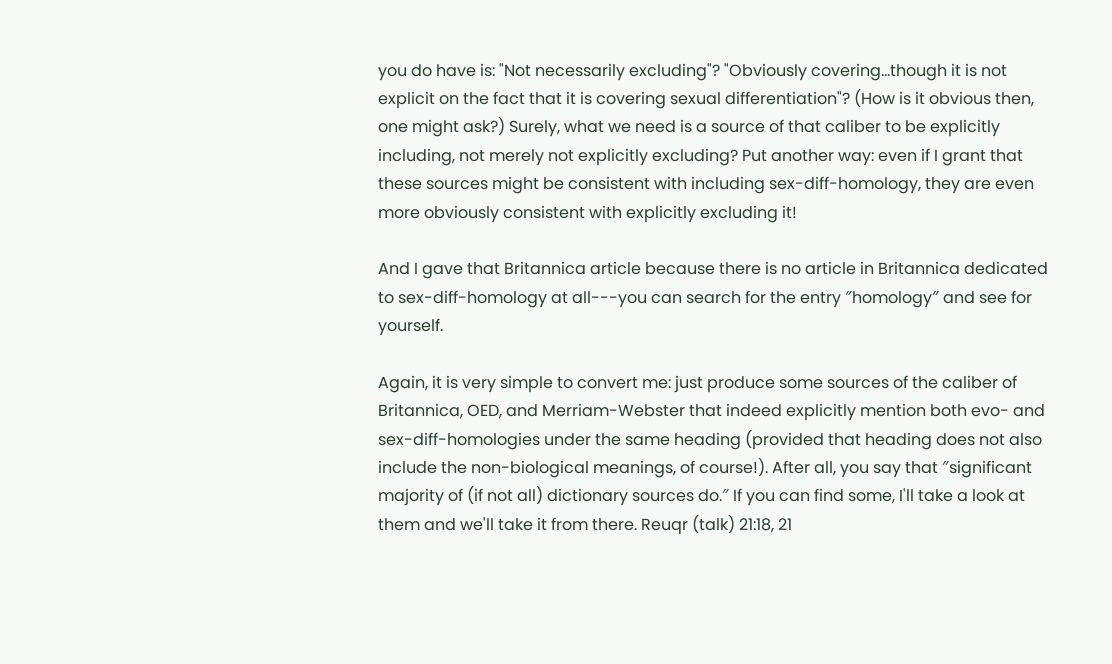you do have is: "Not necessarily excluding"? "Obviously covering...though it is not explicit on the fact that it is covering sexual differentiation"? (How is it obvious then, one might ask?) Surely, what we need is a source of that caliber to be explicitly including, not merely not explicitly excluding? Put another way: even if I grant that these sources might be consistent with including sex-diff-homology, they are even more obviously consistent with explicitly excluding it!

And I gave that Britannica article because there is no article in Britannica dedicated to sex-diff-homology at all---you can search for the entry ″homology″ and see for yourself.

Again, it is very simple to convert me: just produce some sources of the caliber of Britannica, OED, and Merriam-Webster that indeed explicitly mention both evo- and sex-diff-homologies under the same heading (provided that heading does not also include the non-biological meanings, of course!). After all, you say that ″significant majority of (if not all) dictionary sources do.″ If you can find some, I'll take a look at them and we'll take it from there. Reuqr (talk) 21:18, 21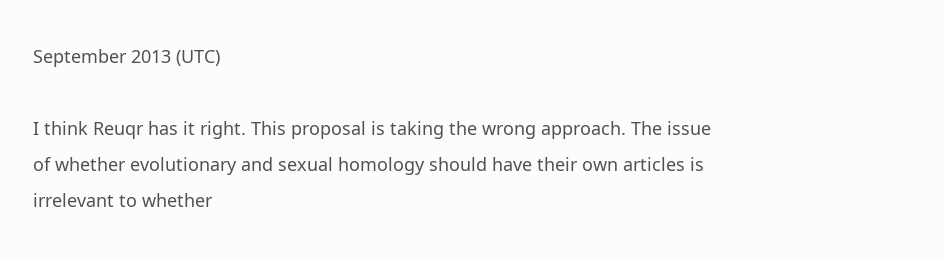September 2013 (UTC)

I think Reuqr has it right. This proposal is taking the wrong approach. The issue of whether evolutionary and sexual homology should have their own articles is irrelevant to whether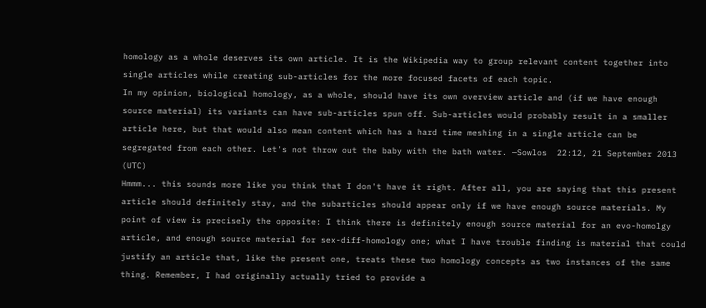homology as a whole deserves its own article. It is the Wikipedia way to group relevant content together into single articles while creating sub-articles for the more focused facets of each topic.
In my opinion, biological homology, as a whole, should have its own overview article and (if we have enough source material) its variants can have sub-articles spun off. Sub-articles would probably result in a smaller article here, but that would also mean content which has a hard time meshing in a single article can be segregated from each other. Let's not throw out the baby with the bath water. —Sowlos  22:12, 21 September 2013 (UTC)
Hmmm... this sounds more like you think that I don't have it right. After all, you are saying that this present article should definitely stay, and the subarticles should appear only if we have enough source materials. My point of view is precisely the opposite: I think there is definitely enough source material for an evo-homolgy article, and enough source material for sex-diff-homology one; what I have trouble finding is material that could justify an article that, like the present one, treats these two homology concepts as two instances of the same thing. Remember, I had originally actually tried to provide a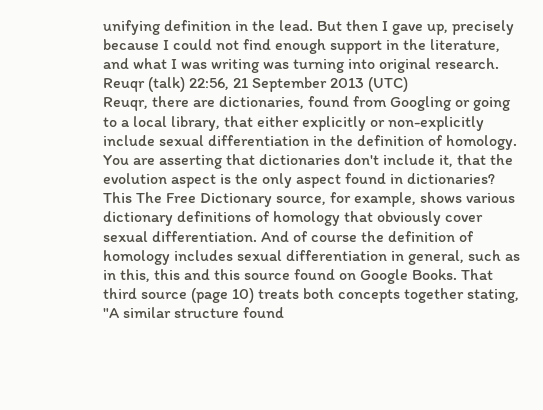unifying definition in the lead. But then I gave up, precisely because I could not find enough support in the literature, and what I was writing was turning into original research. Reuqr (talk) 22:56, 21 September 2013 (UTC)
Reuqr, there are dictionaries, found from Googling or going to a local library, that either explicitly or non-explicitly include sexual differentiation in the definition of homology. You are asserting that dictionaries don't include it, that the evolution aspect is the only aspect found in dictionaries? This The Free Dictionary source, for example, shows various dictionary definitions of homology that obviously cover sexual differentiation. And of course the definition of homology includes sexual differentiation in general, such as in this, this and this source found on Google Books. That third source (page 10) treats both concepts together stating, "A similar structure found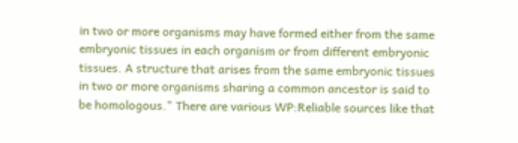in two or more organisms may have formed either from the same embryonic tissues in each organism or from different embryonic tissues. A structure that arises from the same embryonic tissues in two or more organisms sharing a common ancestor is said to be homologous." There are various WP:Reliable sources like that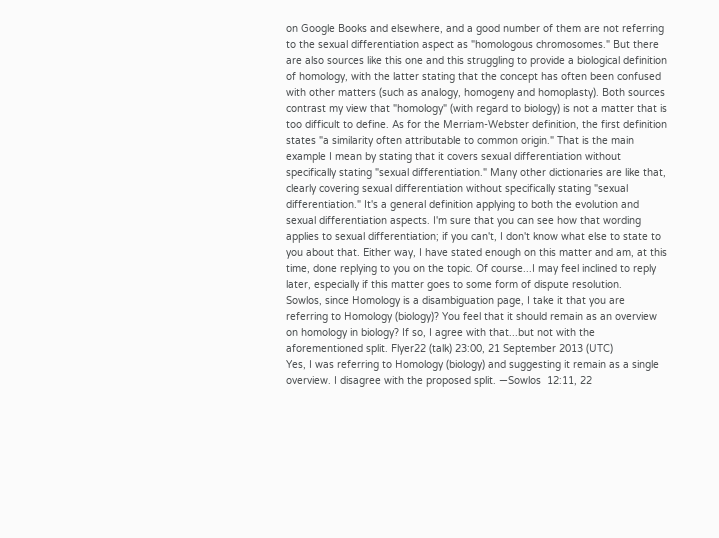on Google Books and elsewhere, and a good number of them are not referring to the sexual differentiation aspect as "homologous chromosomes." But there are also sources like this one and this struggling to provide a biological definition of homology, with the latter stating that the concept has often been confused with other matters (such as analogy, homogeny and homoplasty). Both sources contrast my view that "homology" (with regard to biology) is not a matter that is too difficult to define. As for the Merriam-Webster definition, the first definition states "a similarity often attributable to common origin." That is the main example I mean by stating that it covers sexual differentiation without specifically stating "sexual differentiation." Many other dictionaries are like that, clearly covering sexual differentiation without specifically stating "sexual differentiation." It's a general definition applying to both the evolution and sexual differentiation aspects. I'm sure that you can see how that wording applies to sexual differentiation; if you can't, I don't know what else to state to you about that. Either way, I have stated enough on this matter and am, at this time, done replying to you on the topic. Of course...I may feel inclined to reply later, especially if this matter goes to some form of dispute resolution.
Sowlos, since Homology is a disambiguation page, I take it that you are referring to Homology (biology)? You feel that it should remain as an overview on homology in biology? If so, I agree with that...but not with the aforementioned split. Flyer22 (talk) 23:00, 21 September 2013 (UTC)
Yes, I was referring to Homology (biology) and suggesting it remain as a single overview. I disagree with the proposed split. —Sowlos  12:11, 22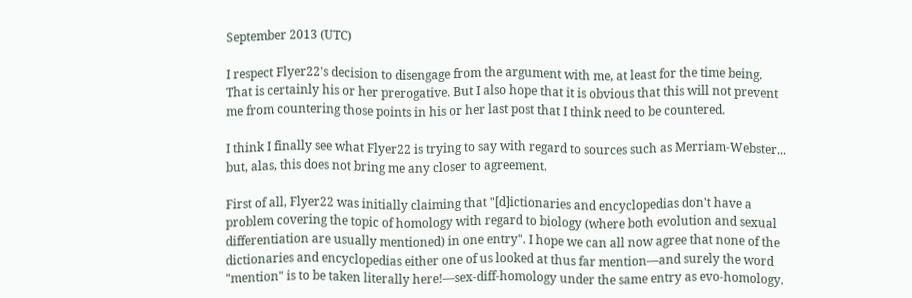September 2013 (UTC)

I respect Flyer22's decision to disengage from the argument with me, at least for the time being. That is certainly his or her prerogative. But I also hope that it is obvious that this will not prevent me from countering those points in his or her last post that I think need to be countered.

I think I finally see what Flyer22 is trying to say with regard to sources such as Merriam-Webster... but, alas, this does not bring me any closer to agreement.

First of all, Flyer22 was initially claiming that "[d]ictionaries and encyclopedias don't have a problem covering the topic of homology with regard to biology (where both evolution and sexual differentiation are usually mentioned) in one entry". I hope we can all now agree that none of the dictionaries and encyclopedias either one of us looked at thus far mention—and surely the word "mention" is to be taken literally here!—sex-diff-homology under the same entry as evo-homology.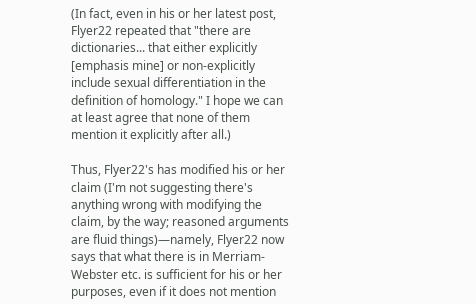(In fact, even in his or her latest post, Flyer22 repeated that "there are dictionaries... that either explicitly [emphasis mine] or non-explicitly include sexual differentiation in the definition of homology." I hope we can at least agree that none of them mention it explicitly after all.)

Thus, Flyer22's has modified his or her claim (I'm not suggesting there's anything wrong with modifying the claim, by the way; reasoned arguments are fluid things)—namely, Flyer22 now says that what there is in Merriam-Webster etc. is sufficient for his or her purposes, even if it does not mention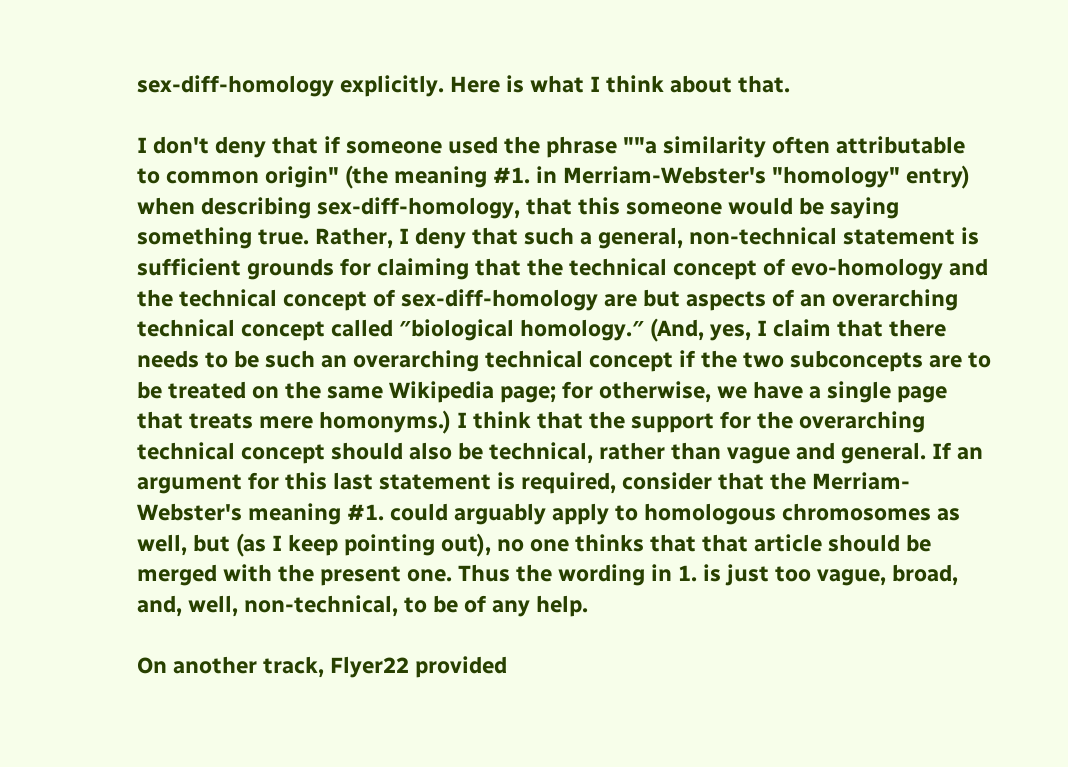sex-diff-homology explicitly. Here is what I think about that.

I don't deny that if someone used the phrase ""a similarity often attributable to common origin" (the meaning #1. in Merriam-Webster's "homology" entry) when describing sex-diff-homology, that this someone would be saying something true. Rather, I deny that such a general, non-technical statement is sufficient grounds for claiming that the technical concept of evo-homology and the technical concept of sex-diff-homology are but aspects of an overarching technical concept called ″biological homology.″ (And, yes, I claim that there needs to be such an overarching technical concept if the two subconcepts are to be treated on the same Wikipedia page; for otherwise, we have a single page that treats mere homonyms.) I think that the support for the overarching technical concept should also be technical, rather than vague and general. If an argument for this last statement is required, consider that the Merriam-Webster's meaning #1. could arguably apply to homologous chromosomes as well, but (as I keep pointing out), no one thinks that that article should be merged with the present one. Thus the wording in 1. is just too vague, broad, and, well, non-technical, to be of any help.

On another track, Flyer22 provided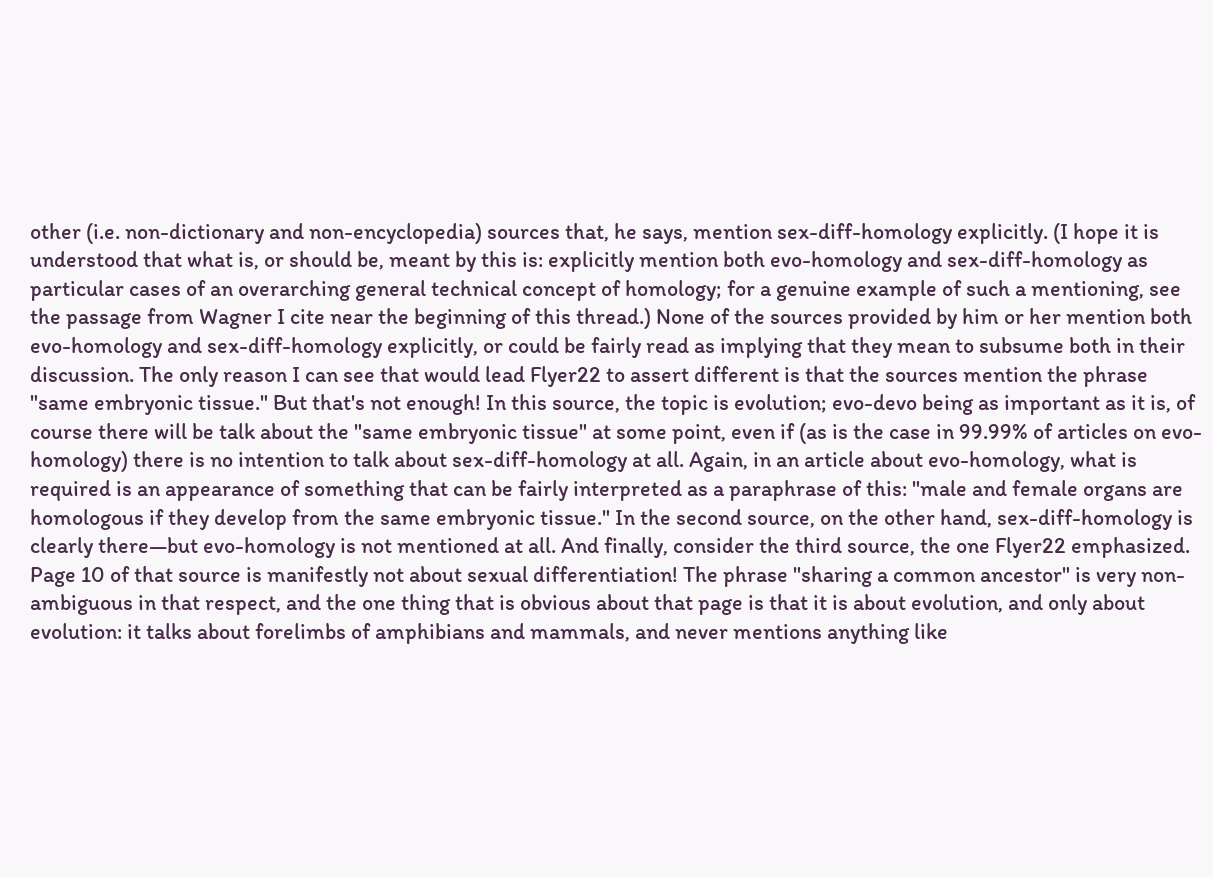other (i.e. non-dictionary and non-encyclopedia) sources that, he says, mention sex-diff-homology explicitly. (I hope it is understood that what is, or should be, meant by this is: explicitly mention both evo-homology and sex-diff-homology as particular cases of an overarching general technical concept of homology; for a genuine example of such a mentioning, see the passage from Wagner I cite near the beginning of this thread.) None of the sources provided by him or her mention both evo-homology and sex-diff-homology explicitly, or could be fairly read as implying that they mean to subsume both in their discussion. The only reason I can see that would lead Flyer22 to assert different is that the sources mention the phrase "same embryonic tissue." But that's not enough! In this source, the topic is evolution; evo-devo being as important as it is, of course there will be talk about the "same embryonic tissue" at some point, even if (as is the case in 99.99% of articles on evo-homology) there is no intention to talk about sex-diff-homology at all. Again, in an article about evo-homology, what is required is an appearance of something that can be fairly interpreted as a paraphrase of this: "male and female organs are homologous if they develop from the same embryonic tissue." In the second source, on the other hand, sex-diff-homology is clearly there—but evo-homology is not mentioned at all. And finally, consider the third source, the one Flyer22 emphasized. Page 10 of that source is manifestly not about sexual differentiation! The phrase "sharing a common ancestor" is very non-ambiguous in that respect, and the one thing that is obvious about that page is that it is about evolution, and only about evolution: it talks about forelimbs of amphibians and mammals, and never mentions anything like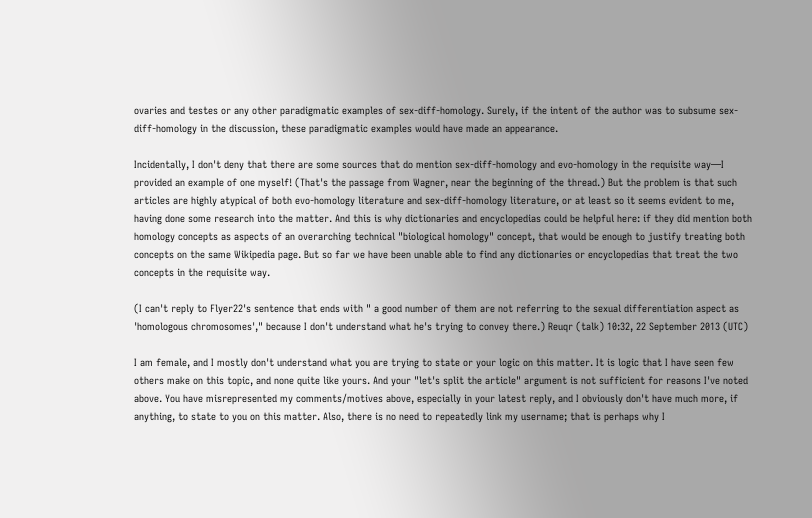ovaries and testes or any other paradigmatic examples of sex-diff-homology. Surely, if the intent of the author was to subsume sex-diff-homology in the discussion, these paradigmatic examples would have made an appearance.

Incidentally, I don't deny that there are some sources that do mention sex-diff-homology and evo-homology in the requisite way—I provided an example of one myself! (That's the passage from Wagner, near the beginning of the thread.) But the problem is that such articles are highly atypical of both evo-homology literature and sex-diff-homology literature, or at least so it seems evident to me, having done some research into the matter. And this is why dictionaries and encyclopedias could be helpful here: if they did mention both homology concepts as aspects of an overarching technical "biological homology" concept, that would be enough to justify treating both concepts on the same Wikipedia page. But so far we have been unable able to find any dictionaries or encyclopedias that treat the two concepts in the requisite way.

(I can't reply to Flyer22's sentence that ends with " a good number of them are not referring to the sexual differentiation aspect as 'homologous chromosomes'," because I don't understand what he's trying to convey there.) Reuqr (talk) 10:32, 22 September 2013 (UTC)

I am female, and I mostly don't understand what you are trying to state or your logic on this matter. It is logic that I have seen few others make on this topic, and none quite like yours. And your "let's split the article" argument is not sufficient for reasons I've noted above. You have misrepresented my comments/motives above, especially in your latest reply, and I obviously don't have much more, if anything, to state to you on this matter. Also, there is no need to repeatedly link my username; that is perhaps why I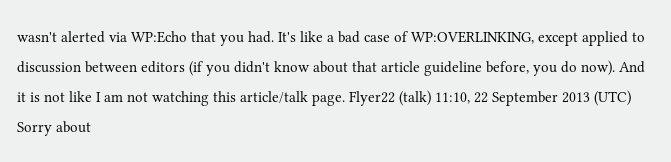wasn't alerted via WP:Echo that you had. It's like a bad case of WP:OVERLINKING, except applied to discussion between editors (if you didn't know about that article guideline before, you do now). And it is not like I am not watching this article/talk page. Flyer22 (talk) 11:10, 22 September 2013 (UTC)
Sorry about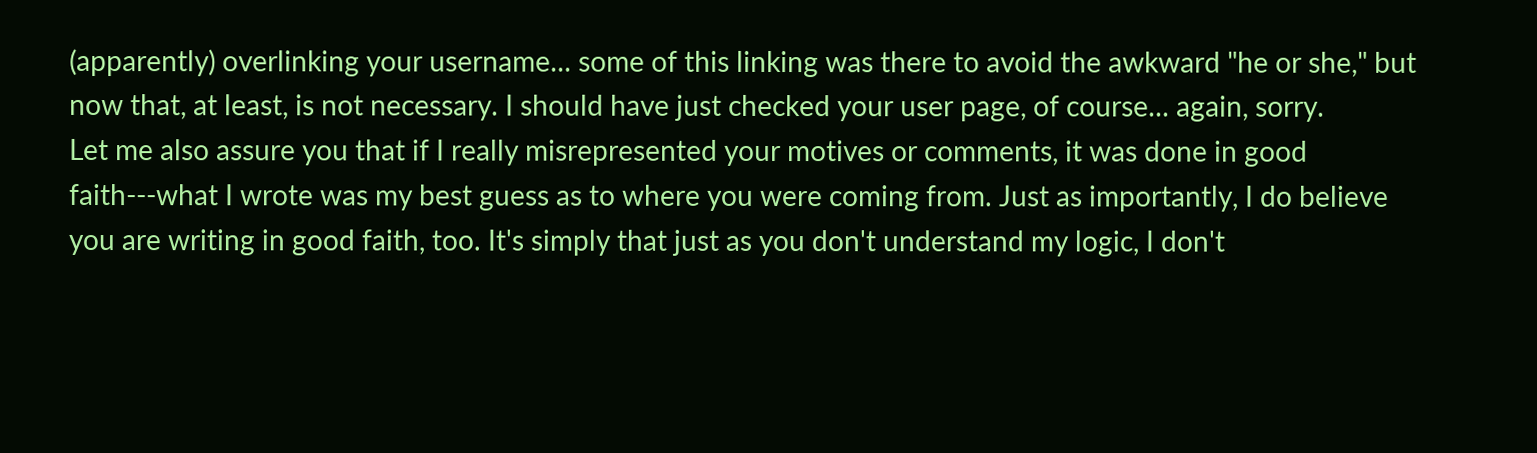(apparently) overlinking your username... some of this linking was there to avoid the awkward "he or she," but now that, at least, is not necessary. I should have just checked your user page, of course... again, sorry.
Let me also assure you that if I really misrepresented your motives or comments, it was done in good faith---what I wrote was my best guess as to where you were coming from. Just as importantly, I do believe you are writing in good faith, too. It's simply that just as you don't understand my logic, I don't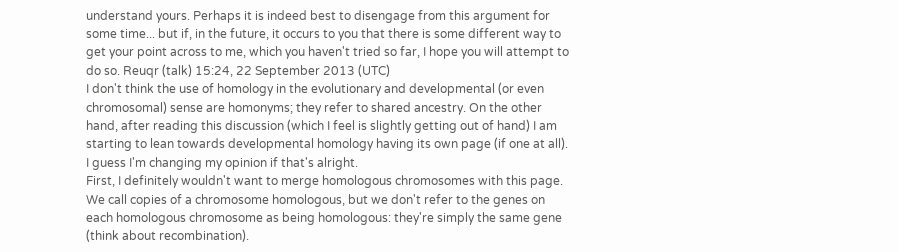understand yours. Perhaps it is indeed best to disengage from this argument for some time... but if, in the future, it occurs to you that there is some different way to get your point across to me, which you haven't tried so far, I hope you will attempt to do so. Reuqr (talk) 15:24, 22 September 2013 (UTC)
I don't think the use of homology in the evolutionary and developmental (or even chromosomal) sense are homonyms; they refer to shared ancestry. On the other hand, after reading this discussion (which I feel is slightly getting out of hand) I am starting to lean towards developmental homology having its own page (if one at all). I guess I'm changing my opinion if that's alright.
First, I definitely wouldn't want to merge homologous chromosomes with this page. We call copies of a chromosome homologous, but we don't refer to the genes on each homologous chromosome as being homologous: they're simply the same gene (think about recombination).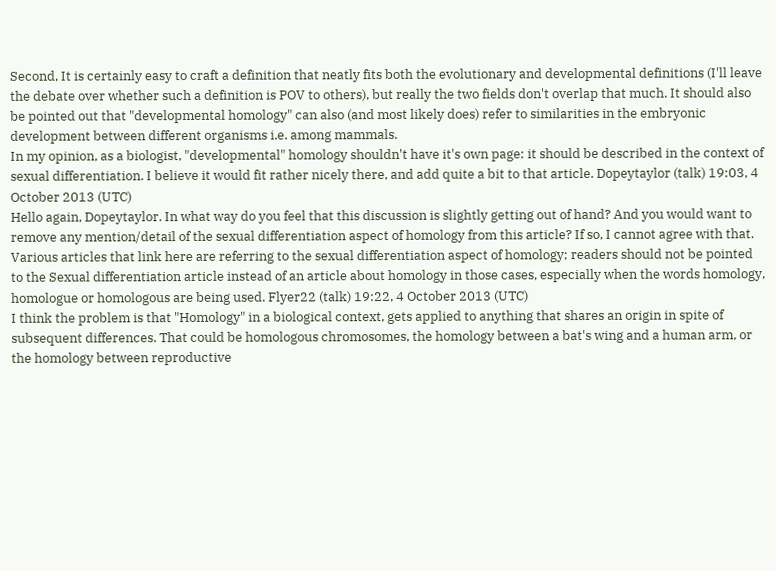Second, It is certainly easy to craft a definition that neatly fits both the evolutionary and developmental definitions (I'll leave the debate over whether such a definition is POV to others), but really the two fields don't overlap that much. It should also be pointed out that "developmental homology" can also (and most likely does) refer to similarities in the embryonic development between different organisms i.e. among mammals.
In my opinion, as a biologist, "developmental" homology shouldn't have it's own page: it should be described in the context of sexual differentiation. I believe it would fit rather nicely there, and add quite a bit to that article. Dopeytaylor (talk) 19:03, 4 October 2013 (UTC)
Hello again, Dopeytaylor. In what way do you feel that this discussion is slightly getting out of hand? And you would want to remove any mention/detail of the sexual differentiation aspect of homology from this article? If so, I cannot agree with that. Various articles that link here are referring to the sexual differentiation aspect of homology; readers should not be pointed to the Sexual differentiation article instead of an article about homology in those cases, especially when the words homology, homologue or homologous are being used. Flyer22 (talk) 19:22, 4 October 2013 (UTC)
I think the problem is that "Homology" in a biological context, gets applied to anything that shares an origin in spite of subsequent differences. That could be homologous chromosomes, the homology between a bat's wing and a human arm, or the homology between reproductive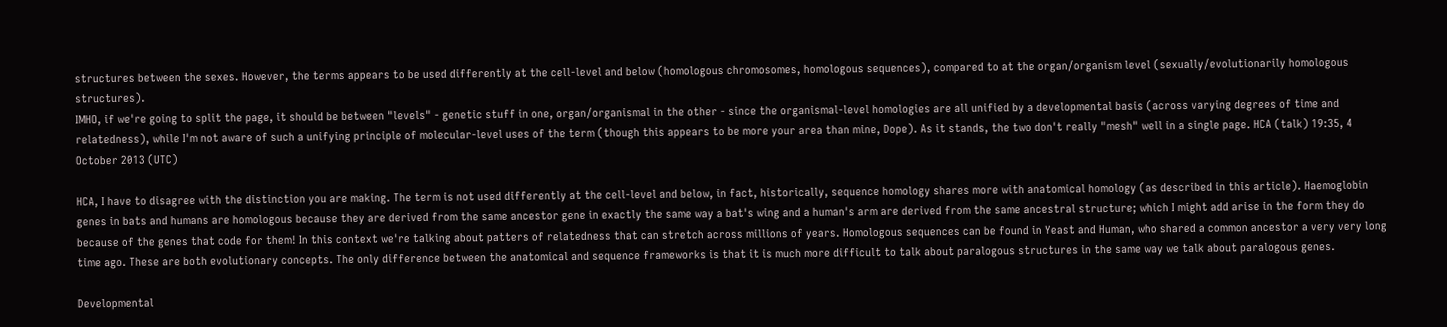structures between the sexes. However, the terms appears to be used differently at the cell-level and below (homologous chromosomes, homologous sequences), compared to at the organ/organism level (sexually/evolutionarily homologous structures).
IMHO, if we're going to split the page, it should be between "levels" - genetic stuff in one, organ/organismal in the other - since the organismal-level homologies are all unified by a developmental basis (across varying degrees of time and relatedness), while I'm not aware of such a unifying principle of molecular-level uses of the term (though this appears to be more your area than mine, Dope). As it stands, the two don't really "mesh" well in a single page. HCA (talk) 19:35, 4 October 2013 (UTC)

HCA, I have to disagree with the distinction you are making. The term is not used differently at the cell-level and below, in fact, historically, sequence homology shares more with anatomical homology (as described in this article). Haemoglobin genes in bats and humans are homologous because they are derived from the same ancestor gene in exactly the same way a bat's wing and a human's arm are derived from the same ancestral structure; which I might add arise in the form they do because of the genes that code for them! In this context we're talking about patters of relatedness that can stretch across millions of years. Homologous sequences can be found in Yeast and Human, who shared a common ancestor a very very long time ago. These are both evolutionary concepts. The only difference between the anatomical and sequence frameworks is that it is much more difficult to talk about paralogous structures in the same way we talk about paralogous genes.

Developmental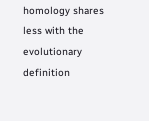homology shares less with the evolutionary definition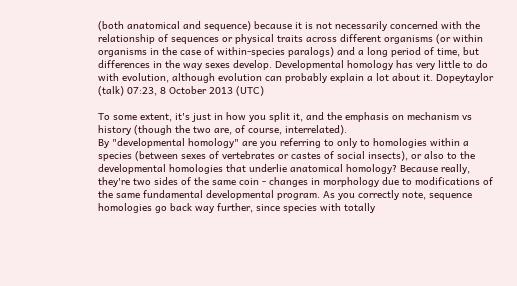(both anatomical and sequence) because it is not necessarily concerned with the relationship of sequences or physical traits across different organisms (or within organisms in the case of within-species paralogs) and a long period of time, but differences in the way sexes develop. Developmental homology has very little to do with evolution, although evolution can probably explain a lot about it. Dopeytaylor (talk) 07:23, 8 October 2013 (UTC)

To some extent, it's just in how you split it, and the emphasis on mechanism vs history (though the two are, of course, interrelated).
By "developmental homology" are you referring to only to homologies within a species (between sexes of vertebrates or castes of social insects), or also to the developmental homologies that underlie anatomical homology? Because really, they're two sides of the same coin - changes in morphology due to modifications of the same fundamental developmental program. As you correctly note, sequence homologies go back way further, since species with totally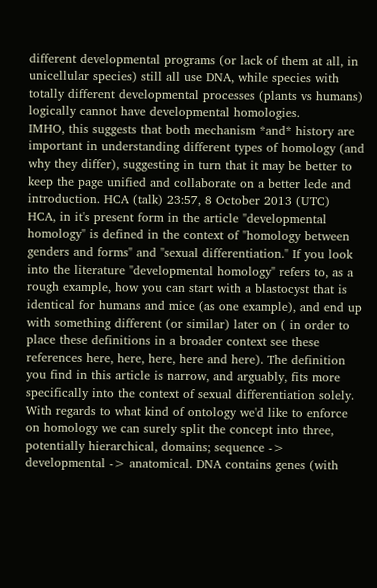different developmental programs (or lack of them at all, in unicellular species) still all use DNA, while species with totally different developmental processes (plants vs humans) logically cannot have developmental homologies.
IMHO, this suggests that both mechanism *and* history are important in understanding different types of homology (and why they differ), suggesting in turn that it may be better to keep the page unified and collaborate on a better lede and introduction. HCA (talk) 23:57, 8 October 2013 (UTC)
HCA, in it's present form in the article "developmental homology" is defined in the context of "homology between genders and forms" and "sexual differentiation." If you look into the literature "developmental homology" refers to, as a rough example, how you can start with a blastocyst that is identical for humans and mice (as one example), and end up with something different (or similar) later on ( in order to place these definitions in a broader context see these references here, here, here, here and here). The definition you find in this article is narrow, and arguably, fits more specifically into the context of sexual differentiation solely.
With regards to what kind of ontology we'd like to enforce on homology we can surely split the concept into three, potentially hierarchical, domains; sequence -> developmental -> anatomical. DNA contains genes (with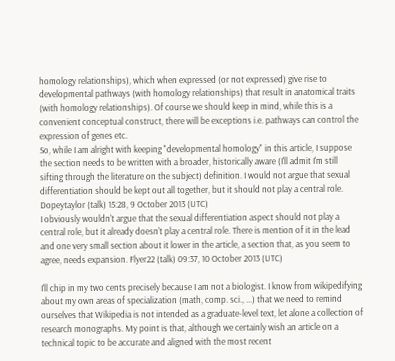homology relationships), which when expressed (or not expressed) give rise to developmental pathways (with homology relationships) that result in anatomical traits (with homology relationships). Of course we should keep in mind, while this is a convenient conceptual construct, there will be exceptions i.e. pathways can control the expression of genes etc.
So, while I am alright with keeping "developmental homology" in this article, I suppose the section needs to be written with a broader, historically aware (I'll admit I'm still sifting through the literature on the subject) definition. I would not argue that sexual differentiation should be kept out all together, but it should not play a central role. Dopeytaylor (talk) 15:28, 9 October 2013 (UTC)
I obviously wouldn't argue that the sexual differentiation aspect should not play a central role, but it already doesn't play a central role. There is mention of it in the lead and one very small section about it lower in the article, a section that, as you seem to agree, needs expansion. Flyer22 (talk) 09:37, 10 October 2013 (UTC)

I'll chip in my two cents precisely because I am not a biologist. I know from wikipedifying about my own areas of specialization (math, comp. sci., ...) that we need to remind ourselves that Wikipedia is not intended as a graduate-level text, let alone a collection of research monographs. My point is that, although we certainly wish an article on a technical topic to be accurate and aligned with the most recent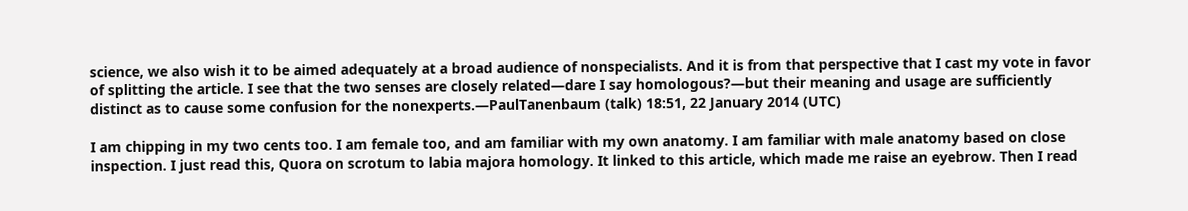science, we also wish it to be aimed adequately at a broad audience of nonspecialists. And it is from that perspective that I cast my vote in favor of splitting the article. I see that the two senses are closely related—dare I say homologous?—but their meaning and usage are sufficiently distinct as to cause some confusion for the nonexperts.—PaulTanenbaum (talk) 18:51, 22 January 2014 (UTC)

I am chipping in my two cents too. I am female too, and am familiar with my own anatomy. I am familiar with male anatomy based on close inspection. I just read this, Quora on scrotum to labia majora homology. It linked to this article, which made me raise an eyebrow. Then I read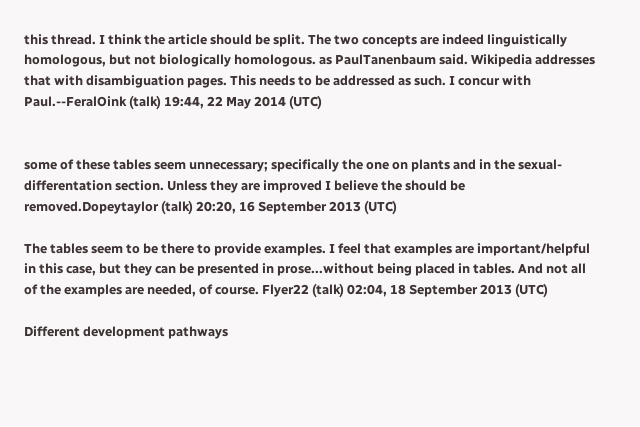this thread. I think the article should be split. The two concepts are indeed linguistically homologous, but not biologically homologous. as PaulTanenbaum said. Wikipedia addresses that with disambiguation pages. This needs to be addressed as such. I concur with Paul.--FeralOink (talk) 19:44, 22 May 2014 (UTC)


some of these tables seem unnecessary; specifically the one on plants and in the sexual-differentation section. Unless they are improved I believe the should be removed.Dopeytaylor (talk) 20:20, 16 September 2013 (UTC)

The tables seem to be there to provide examples. I feel that examples are important/helpful in this case, but they can be presented in prose...without being placed in tables. And not all of the examples are needed, of course. Flyer22 (talk) 02:04, 18 September 2013 (UTC)

Different development pathways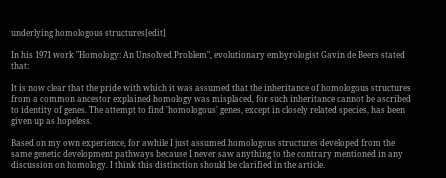underlying homologous structures[edit]

In his 1971 work "Homology: An Unsolved Problem", evolutionary embyrologist Gavin de Beers stated that:

It is now clear that the pride with which it was assumed that the inheritance of homologous structures from a common ancestor explained homology was misplaced, for such inheritance cannot be ascribed to identity of genes. The attempt to find 'homologous' genes, except in closely related species, has been given up as hopeless.

Based on my own experience, for awhile I just assumed homologous structures developed from the same genetic development pathways because I never saw anything to the contrary mentioned in any discussion on homology. I think this distinction should be clarified in the article.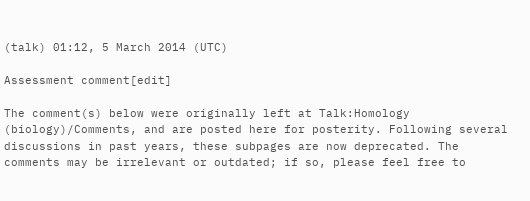(talk) 01:12, 5 March 2014 (UTC)

Assessment comment[edit]

The comment(s) below were originally left at Talk:Homology (biology)/Comments, and are posted here for posterity. Following several discussions in past years, these subpages are now deprecated. The comments may be irrelevant or outdated; if so, please feel free to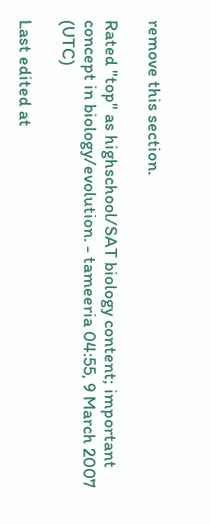remove this section.

Rated "top" as highschool/SAT biology content; important concept in biology/evolution. - tameeria 04:55, 9 March 2007 (UTC)

Last edited at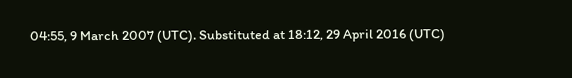04:55, 9 March 2007 (UTC). Substituted at 18:12, 29 April 2016 (UTC)